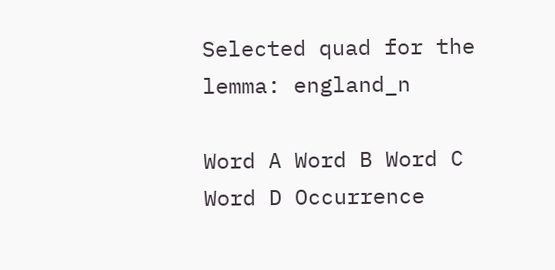Selected quad for the lemma: england_n

Word A Word B Word C Word D Occurrence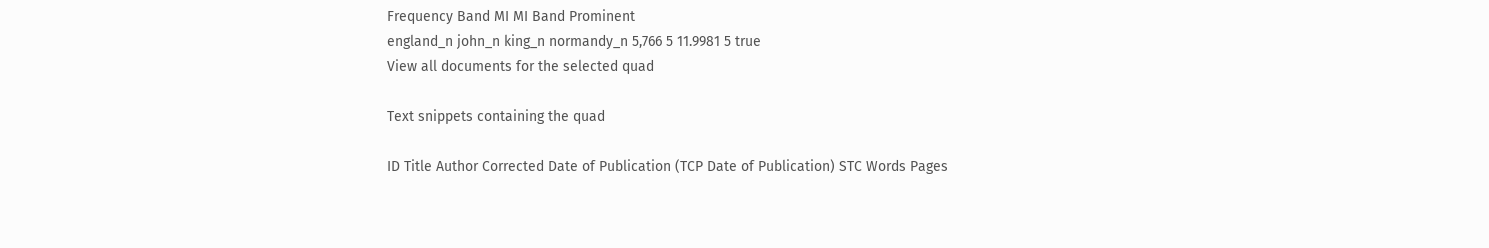Frequency Band MI MI Band Prominent
england_n john_n king_n normandy_n 5,766 5 11.9981 5 true
View all documents for the selected quad

Text snippets containing the quad

ID Title Author Corrected Date of Publication (TCP Date of Publication) STC Words Pages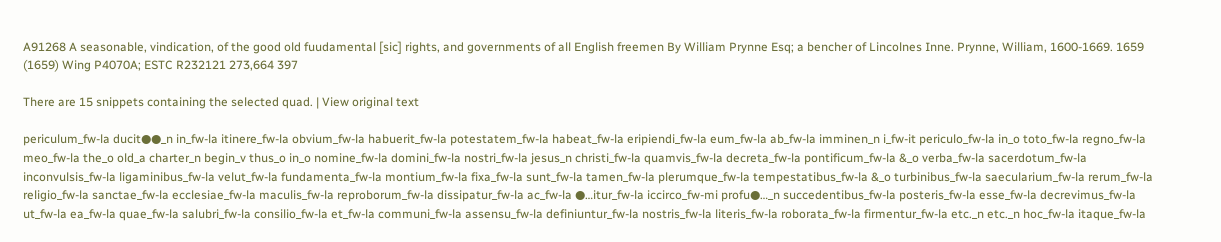A91268 A seasonable, vindication, of the good old fuudamental [sic] rights, and governments of all English freemen By William Prynne Esq; a bencher of Lincolnes Inne. Prynne, William, 1600-1669. 1659 (1659) Wing P4070A; ESTC R232121 273,664 397

There are 15 snippets containing the selected quad. | View original text

periculum_fw-la ducit●●_n in_fw-la itinere_fw-la obvium_fw-la habuerit_fw-la potestatem_fw-la habeat_fw-la eripiendi_fw-la eum_fw-la ab_fw-la imminen_n i_fw-it periculo_fw-la in_o toto_fw-la regno_fw-la meo_fw-la the_o old_a charter_n begin_v thus_o in_o nomine_fw-la domini_fw-la nostri_fw-la jesus_n christi_fw-la quamvis_fw-la decreta_fw-la pontificum_fw-la &_o verba_fw-la sacerdotum_fw-la inconvulsis_fw-la ligaminibus_fw-la velut_fw-la fundamenta_fw-la montium_fw-la fixa_fw-la sunt_fw-la tamen_fw-la plerumque_fw-la tempestatibus_fw-la &_o turbinibus_fw-la saecularium_fw-la rerum_fw-la religio_fw-la sanctae_fw-la ecclesiae_fw-la maculis_fw-la reproborum_fw-la dissipatur_fw-la ac_fw-la ●…itur_fw-la iccirco_fw-mi profu●…_n succedentibus_fw-la posteris_fw-la esse_fw-la decrevimus_fw-la ut_fw-la ea_fw-la quae_fw-la salubri_fw-la consilio_fw-la et_fw-la communi_fw-la assensu_fw-la definiuntur_fw-la nostris_fw-la literis_fw-la roborata_fw-la firmentur_fw-la etc._n etc._n hoc_fw-la itaque_fw-la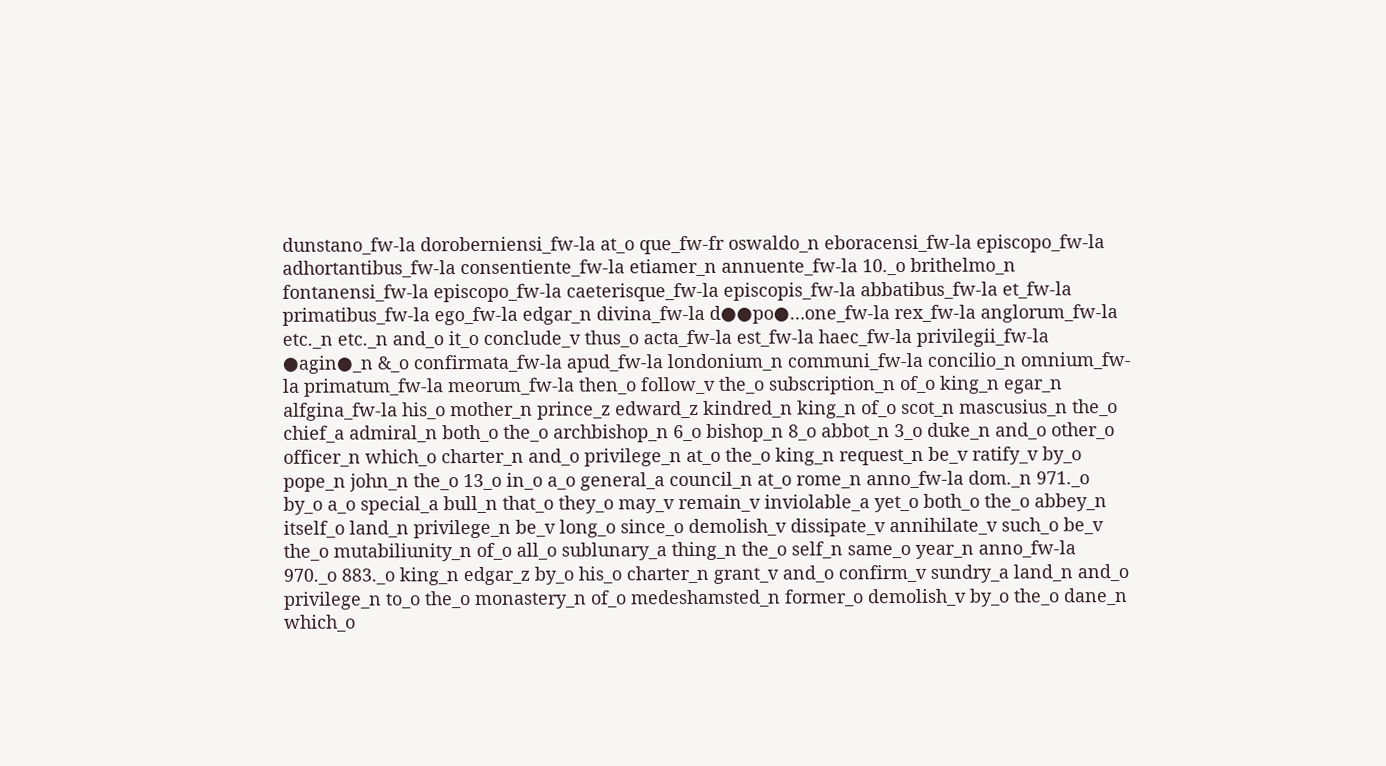dunstano_fw-la doroberniensi_fw-la at_o que_fw-fr oswaldo_n eboracensi_fw-la episcopo_fw-la adhortantibus_fw-la consentiente_fw-la etiamer_n annuente_fw-la 10._o brithelmo_n fontanensi_fw-la episcopo_fw-la caeterisque_fw-la episcopis_fw-la abbatibus_fw-la et_fw-la primatibus_fw-la ego_fw-la edgar_n divina_fw-la d●●po●…one_fw-la rex_fw-la anglorum_fw-la etc._n etc._n and_o it_o conclude_v thus_o acta_fw-la est_fw-la haec_fw-la privilegii_fw-la ●agin●_n &_o confirmata_fw-la apud_fw-la londonium_n communi_fw-la concilio_n omnium_fw-la primatum_fw-la meorum_fw-la then_o follow_v the_o subscription_n of_o king_n egar_n alfgina_fw-la his_o mother_n prince_z edward_z kindred_n king_n of_o scot_n mascusius_n the_o chief_a admiral_n both_o the_o archbishop_n 6_o bishop_n 8_o abbot_n 3_o duke_n and_o other_o officer_n which_o charter_n and_o privilege_n at_o the_o king_n request_n be_v ratify_v by_o pope_n john_n the_o 13_o in_o a_o general_a council_n at_o rome_n anno_fw-la dom._n 971._o by_o a_o special_a bull_n that_o they_o may_v remain_v inviolable_a yet_o both_o the_o abbey_n itself_o land_n privilege_n be_v long_o since_o demolish_v dissipate_v annihilate_v such_o be_v the_o mutabiliunity_n of_o all_o sublunary_a thing_n the_o self_n same_o year_n anno_fw-la 970._o 883._o king_n edgar_z by_o his_o charter_n grant_v and_o confirm_v sundry_a land_n and_o privilege_n to_o the_o monastery_n of_o medeshamsted_n former_o demolish_v by_o the_o dane_n which_o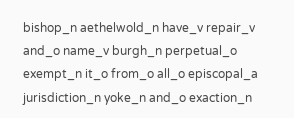bishop_n aethelwold_n have_v repair_v and_o name_v burgh_n perpetual_o exempt_n it_o from_o all_o episcopal_a jurisdiction_n yoke_n and_o exaction_n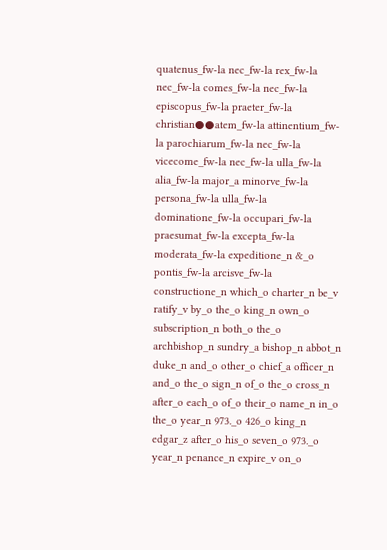quatenus_fw-la nec_fw-la rex_fw-la nec_fw-la comes_fw-la nec_fw-la episcopus_fw-la praeter_fw-la christian●●atem_fw-la attinentium_fw-la parochiarum_fw-la nec_fw-la vicecome_fw-la nec_fw-la ulla_fw-la alia_fw-la major_a minorve_fw-la persona_fw-la ulla_fw-la dominatione_fw-la occupari_fw-la praesumat_fw-la excepta_fw-la moderata_fw-la expeditione_n &_o pontis_fw-la arcisve_fw-la constructione_n which_o charter_n be_v ratify_v by_o the_o king_n own_o subscription_n both_o the_o archbishop_n sundry_a bishop_n abbot_n duke_n and_o other_o chief_a officer_n and_o the_o sign_n of_o the_o cross_n after_o each_o of_o their_o name_n in_o the_o year_n 973._o 426_o king_n edgar_z after_o his_o seven_o 973._o year_n penance_n expire_v on_o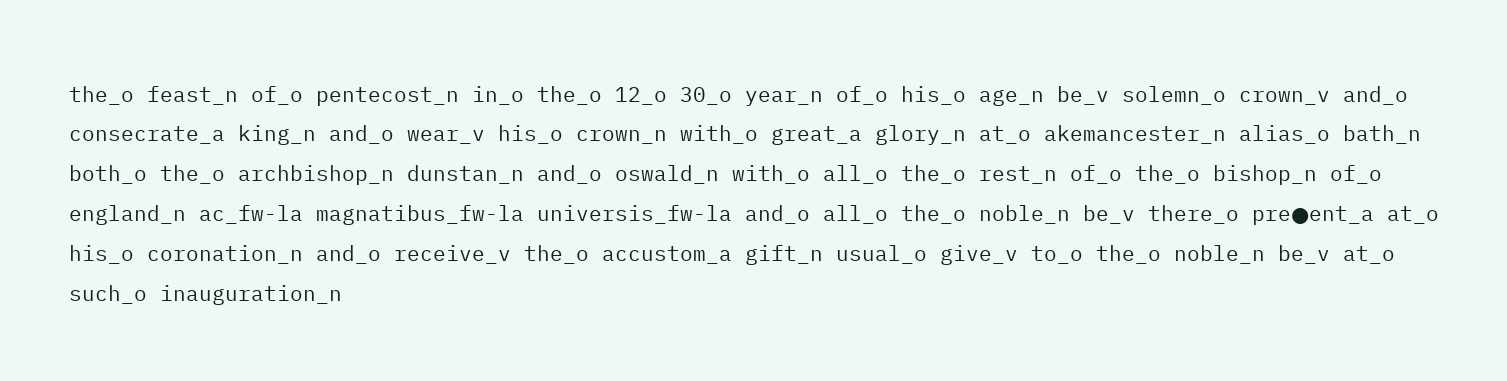the_o feast_n of_o pentecost_n in_o the_o 12_o 30_o year_n of_o his_o age_n be_v solemn_o crown_v and_o consecrate_a king_n and_o wear_v his_o crown_n with_o great_a glory_n at_o akemancester_n alias_o bath_n both_o the_o archbishop_n dunstan_n and_o oswald_n with_o all_o the_o rest_n of_o the_o bishop_n of_o england_n ac_fw-la magnatibus_fw-la universis_fw-la and_o all_o the_o noble_n be_v there_o pre●ent_a at_o his_o coronation_n and_o receive_v the_o accustom_a gift_n usual_o give_v to_o the_o noble_n be_v at_o such_o inauguration_n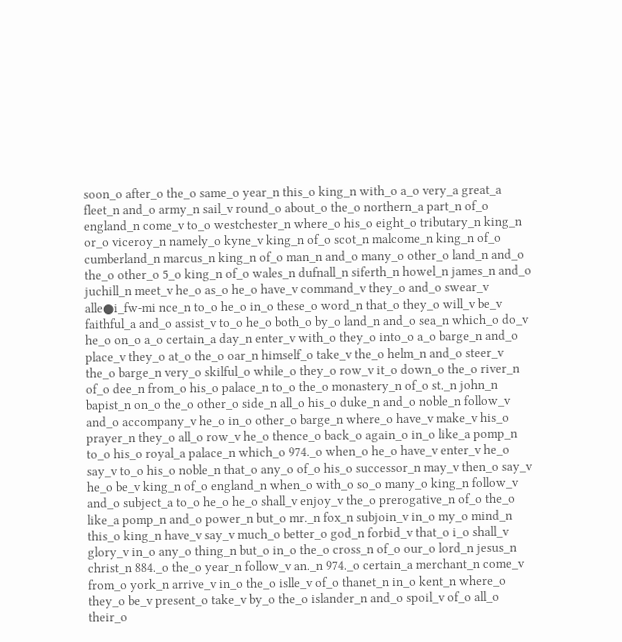soon_o after_o the_o same_o year_n this_o king_n with_o a_o very_a great_a fleet_n and_o army_n sail_v round_o about_o the_o northern_a part_n of_o england_n come_v to_o westchester_n where_o his_o eight_o tributary_n king_n or_o viceroy_n namely_o kyne_v king_n of_o scot_n malcome_n king_n of_o cumberland_n marcus_n king_n of_o man_n and_o many_o other_o land_n and_o the_o other_o 5_o king_n of_o wales_n dufnall_n siferth_n howel_n james_n and_o juchill_n meet_v he_o as_o he_o have_v command_v they_o and_o swear_v alle●i_fw-mi nce_n to_o he_o in_o these_o word_n that_o they_o will_v be_v faithful_a and_o assist_v to_o he_o both_o by_o land_n and_o sea_n which_o do_v he_o on_o a_o certain_a day_n enter_v with_o they_o into_o a_o barge_n and_o place_v they_o at_o the_o oar_n himself_o take_v the_o helm_n and_o steer_v the_o barge_n very_o skilful_o while_o they_o row_v it_o down_o the_o river_n of_o dee_n from_o his_o palace_n to_o the_o monastery_n of_o st._n john_n bapist_n on_o the_o other_o side_n all_o his_o duke_n and_o noble_n follow_v and_o accompany_v he_o in_o other_o barge_n where_o have_v make_v his_o prayer_n they_o all_o row_v he_o thence_o back_o again_o in_o like_a pomp_n to_o his_o royal_a palace_n which_o 974._o when_o he_o have_v enter_v he_o say_v to_o his_o noble_n that_o any_o of_o his_o successor_n may_v then_o say_v he_o be_v king_n of_o england_n when_o with_o so_o many_o king_n follow_v and_o subject_a to_o he_o he_o shall_v enjoy_v the_o prerogative_n of_o the_o like_a pomp_n and_o power_n but_o mr._n fox_n subjoin_v in_o my_o mind_n this_o king_n have_v say_v much_o better_o god_n forbid_v that_o i_o shall_v glory_v in_o any_o thing_n but_o in_o the_o cross_n of_o our_o lord_n jesus_n christ_n 884._o the_o year_n follow_v an._n 974._o certain_a merchant_n come_v from_o york_n arrive_v in_o the_o islle_v of_o thanet_n in_o kent_n where_o they_o be_v present_o take_v by_o the_o islander_n and_o spoil_v of_o all_o their_o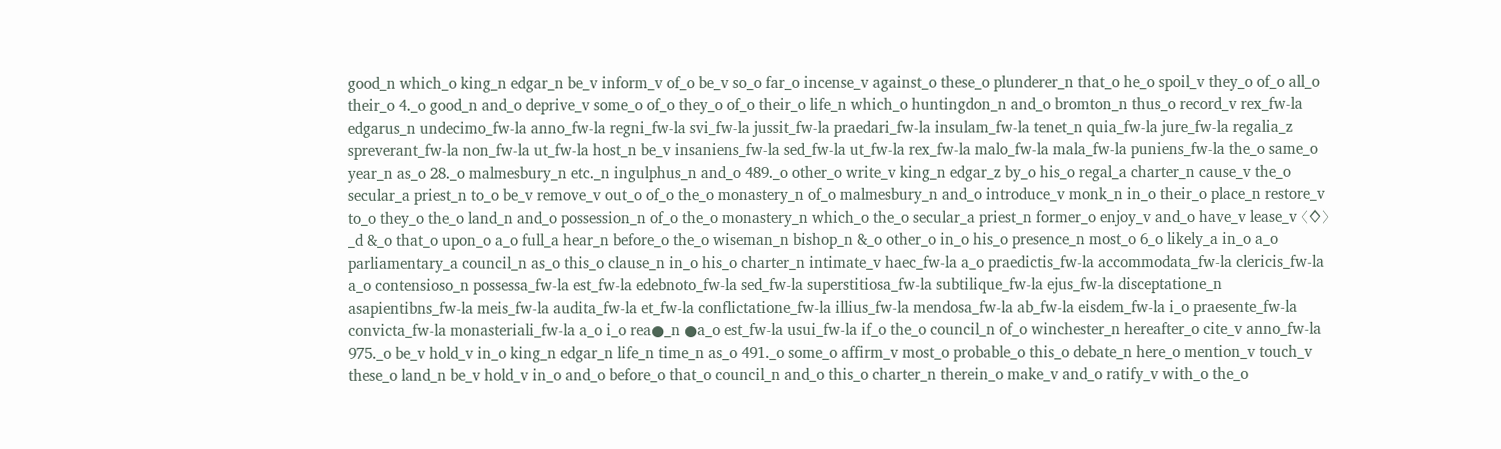good_n which_o king_n edgar_n be_v inform_v of_o be_v so_o far_o incense_v against_o these_o plunderer_n that_o he_o spoil_v they_o of_o all_o their_o 4._o good_n and_o deprive_v some_o of_o they_o of_o their_o life_n which_o huntingdon_n and_o bromton_n thus_o record_v rex_fw-la edgarus_n undecimo_fw-la anno_fw-la regni_fw-la svi_fw-la jussit_fw-la praedari_fw-la insulam_fw-la tenet_n quia_fw-la jure_fw-la regalia_z spreverant_fw-la non_fw-la ut_fw-la host_n be_v insaniens_fw-la sed_fw-la ut_fw-la rex_fw-la malo_fw-la mala_fw-la puniens_fw-la the_o same_o year_n as_o 28._o malmesbury_n etc._n ingulphus_n and_o 489._o other_o write_v king_n edgar_z by_o his_o regal_a charter_n cause_v the_o secular_a priest_n to_o be_v remove_v out_o of_o the_o monastery_n of_o malmesbury_n and_o introduce_v monk_n in_o their_o place_n restore_v to_o they_o the_o land_n and_o possession_n of_o the_o monastery_n which_o the_o secular_a priest_n former_o enjoy_v and_o have_v lease_v 〈◊〉_d &_o that_o upon_o a_o full_a hear_n before_o the_o wiseman_n bishop_n &_o other_o in_o his_o presence_n most_o 6_o likely_a in_o a_o parliamentary_a council_n as_o this_o clause_n in_o his_o charter_n intimate_v haec_fw-la a_o praedictis_fw-la accommodata_fw-la clericis_fw-la a_o contensioso_n possessa_fw-la est_fw-la edebnoto_fw-la sed_fw-la superstitiosa_fw-la subtilique_fw-la ejus_fw-la disceptatione_n asapientibns_fw-la meis_fw-la audita_fw-la et_fw-la conflictatione_fw-la illius_fw-la mendosa_fw-la ab_fw-la eisdem_fw-la i_o praesente_fw-la convicta_fw-la monasteriali_fw-la a_o i_o rea●_n ●a_o est_fw-la usui_fw-la if_o the_o council_n of_o winchester_n hereafter_o cite_v anno_fw-la 975._o be_v hold_v in_o king_n edgar_n life_n time_n as_o 491._o some_o affirm_v most_o probable_o this_o debate_n here_o mention_v touch_v these_o land_n be_v hold_v in_o and_o before_o that_o council_n and_o this_o charter_n therein_o make_v and_o ratify_v with_o the_o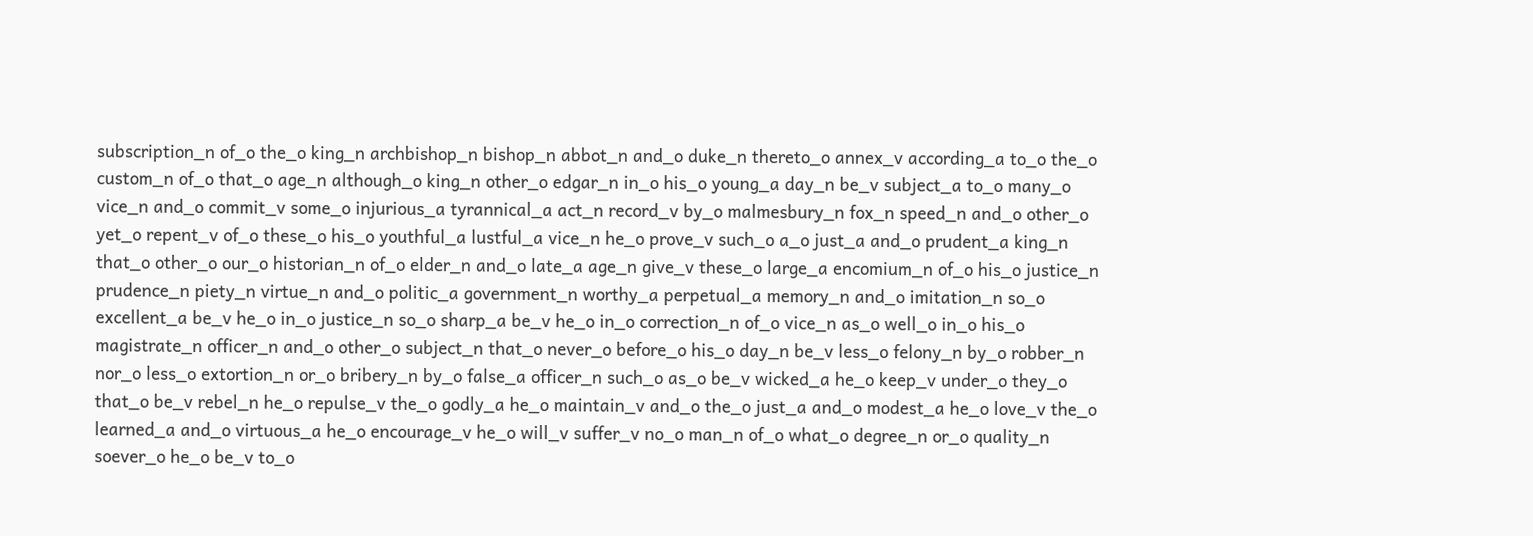subscription_n of_o the_o king_n archbishop_n bishop_n abbot_n and_o duke_n thereto_o annex_v according_a to_o the_o custom_n of_o that_o age_n although_o king_n other_o edgar_n in_o his_o young_a day_n be_v subject_a to_o many_o vice_n and_o commit_v some_o injurious_a tyrannical_a act_n record_v by_o malmesbury_n fox_n speed_n and_o other_o yet_o repent_v of_o these_o his_o youthful_a lustful_a vice_n he_o prove_v such_o a_o just_a and_o prudent_a king_n that_o other_o our_o historian_n of_o elder_n and_o late_a age_n give_v these_o large_a encomium_n of_o his_o justice_n prudence_n piety_n virtue_n and_o politic_a government_n worthy_a perpetual_a memory_n and_o imitation_n so_o excellent_a be_v he_o in_o justice_n so_o sharp_a be_v he_o in_o correction_n of_o vice_n as_o well_o in_o his_o magistrate_n officer_n and_o other_o subject_n that_o never_o before_o his_o day_n be_v less_o felony_n by_o robber_n nor_o less_o extortion_n or_o bribery_n by_o false_a officer_n such_o as_o be_v wicked_a he_o keep_v under_o they_o that_o be_v rebel_n he_o repulse_v the_o godly_a he_o maintain_v and_o the_o just_a and_o modest_a he_o love_v the_o learned_a and_o virtuous_a he_o encourage_v he_o will_v suffer_v no_o man_n of_o what_o degree_n or_o quality_n soever_o he_o be_v to_o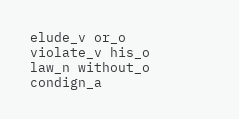elude_v or_o violate_v his_o law_n without_o condign_a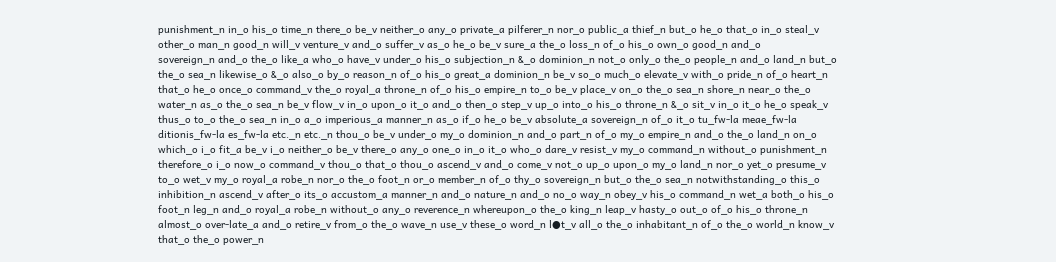punishment_n in_o his_o time_n there_o be_v neither_o any_o private_a pilferer_n nor_o public_a thief_n but_o he_o that_o in_o steal_v other_o man_n good_n will_v venture_v and_o suffer_v as_o he_o be_v sure_a the_o loss_n of_o his_o own_o good_n and_o
sovereign_n and_o the_o like_a who_o have_v under_o his_o subjection_n &_o dominion_n not_o only_o the_o people_n and_o land_n but_o the_o sea_n likewise_o &_o also_o by_o reason_n of_o his_o great_a dominion_n be_v so_o much_o elevate_v with_o pride_n of_o heart_n that_o he_o once_o command_v the_o royal_a throne_n of_o his_o empire_n to_o be_v place_v on_o the_o sea_n shore_n near_o the_o water_n as_o the_o sea_n be_v flow_v in_o upon_o it_o and_o then_o step_v up_o into_o his_o throne_n &_o sit_v in_o it_o he_o speak_v thus_o to_o the_o sea_n in_o a_o imperious_a manner_n as_o if_o he_o be_v absolute_a sovereign_n of_o it_o tu_fw-la meae_fw-la ditionis_fw-la es_fw-la etc._n etc._n thou_o be_v under_o my_o dominion_n and_o part_n of_o my_o empire_n and_o the_o land_n on_o which_o i_o fit_a be_v i_o neither_o be_v there_o any_o one_o in_o it_o who_o dare_v resist_v my_o command_n without_o punishment_n therefore_o i_o now_o command_v thou_o that_o thou_o ascend_v and_o come_v not_o up_o upon_o my_o land_n nor_o yet_o presume_v to_o wet_v my_o royal_a robe_n nor_o the_o foot_n or_o member_n of_o thy_o sovereign_n but_o the_o sea_n notwithstanding_o this_o inhibition_n ascend_v after_o its_o accustom_a manner_n and_o nature_n and_o no_o way_n obey_v his_o command_n wet_a both_o his_o foot_n leg_n and_o royal_a robe_n without_o any_o reverence_n whereupon_o the_o king_n leap_v hasty_o out_o of_o his_o throne_n almost_o over-late_a and_o retire_v from_o the_o wave_n use_v these_o word_n l●t_v all_o the_o inhabitant_n of_o the_o world_n know_v that_o the_o power_n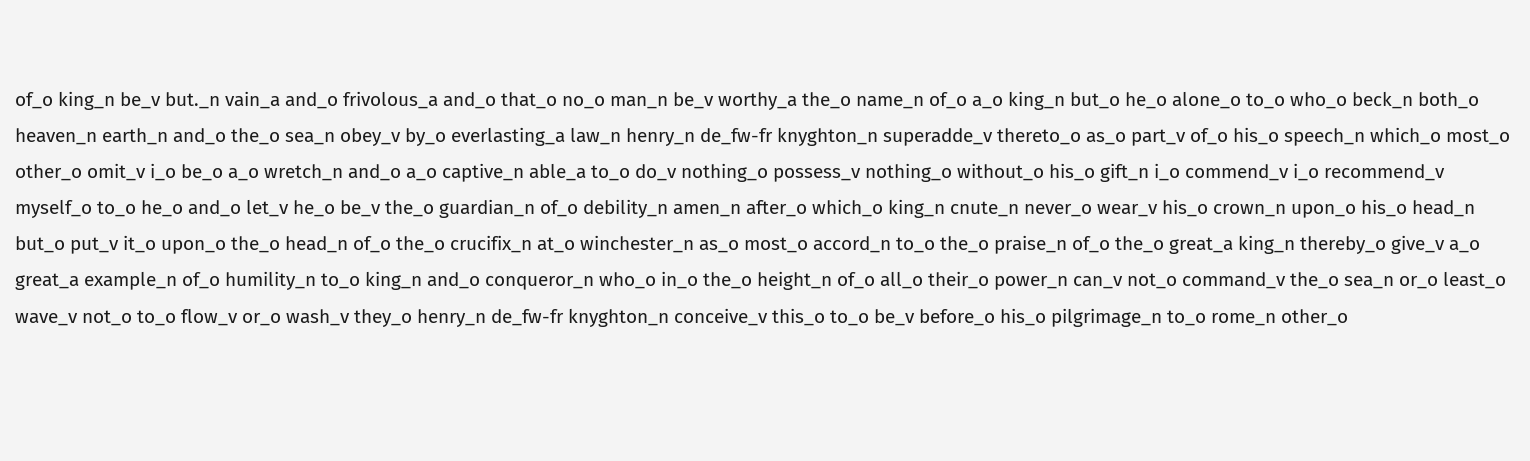of_o king_n be_v but._n vain_a and_o frivolous_a and_o that_o no_o man_n be_v worthy_a the_o name_n of_o a_o king_n but_o he_o alone_o to_o who_o beck_n both_o heaven_n earth_n and_o the_o sea_n obey_v by_o everlasting_a law_n henry_n de_fw-fr knyghton_n superadde_v thereto_o as_o part_v of_o his_o speech_n which_o most_o other_o omit_v i_o be_o a_o wretch_n and_o a_o captive_n able_a to_o do_v nothing_o possess_v nothing_o without_o his_o gift_n i_o commend_v i_o recommend_v myself_o to_o he_o and_o let_v he_o be_v the_o guardian_n of_o debility_n amen_n after_o which_o king_n cnute_n never_o wear_v his_o crown_n upon_o his_o head_n but_o put_v it_o upon_o the_o head_n of_o the_o crucifix_n at_o winchester_n as_o most_o accord_n to_o the_o praise_n of_o the_o great_a king_n thereby_o give_v a_o great_a example_n of_o humility_n to_o king_n and_o conqueror_n who_o in_o the_o height_n of_o all_o their_o power_n can_v not_o command_v the_o sea_n or_o least_o wave_v not_o to_o flow_v or_o wash_v they_o henry_n de_fw-fr knyghton_n conceive_v this_o to_o be_v before_o his_o pilgrimage_n to_o rome_n other_o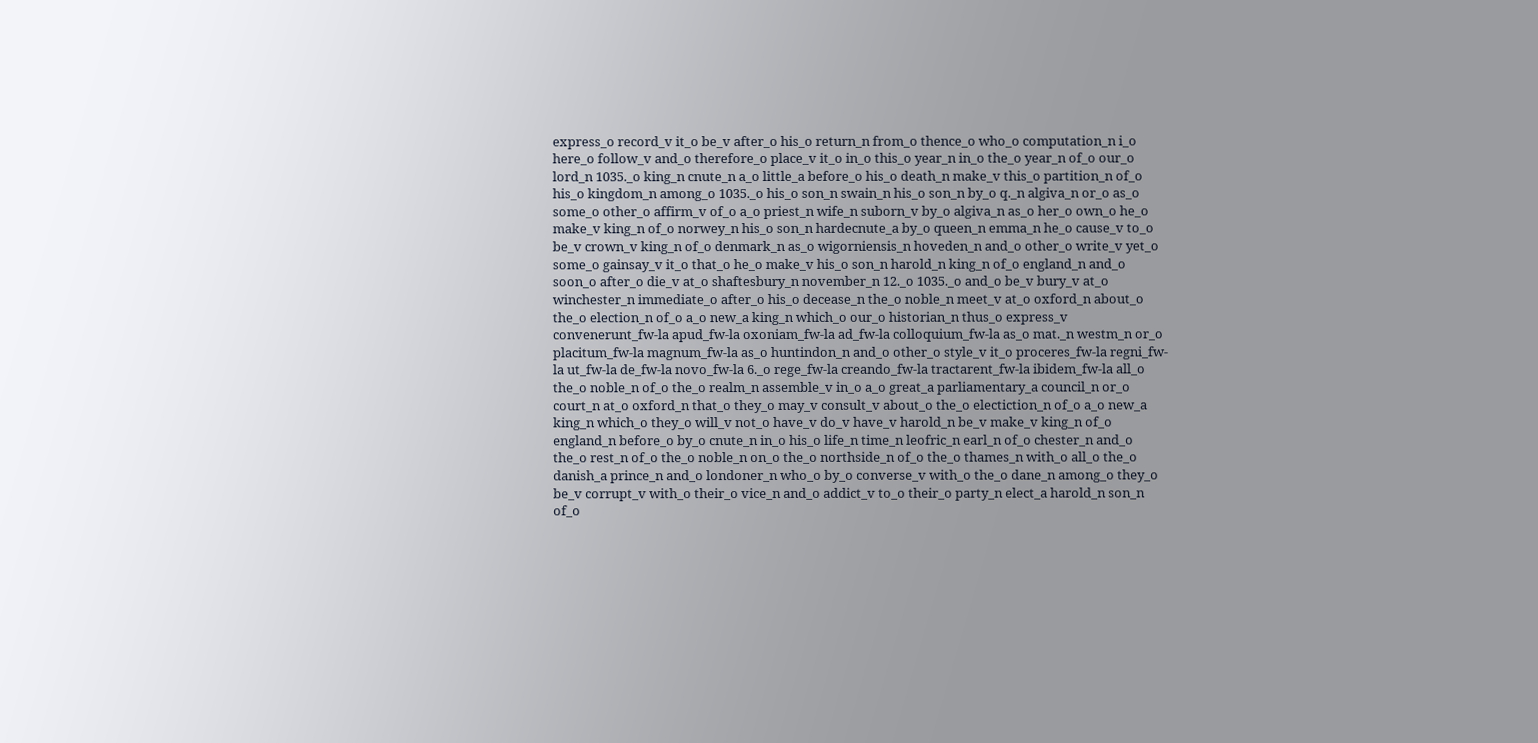express_o record_v it_o be_v after_o his_o return_n from_o thence_o who_o computation_n i_o here_o follow_v and_o therefore_o place_v it_o in_o this_o year_n in_o the_o year_n of_o our_o lord_n 1035._o king_n cnute_n a_o little_a before_o his_o death_n make_v this_o partition_n of_o his_o kingdom_n among_o 1035._o his_o son_n swain_n his_o son_n by_o q._n algiva_n or_o as_o some_o other_o affirm_v of_o a_o priest_n wife_n suborn_v by_o algiva_n as_o her_o own_o he_o make_v king_n of_o norwey_n his_o son_n hardecnute_a by_o queen_n emma_n he_o cause_v to_o be_v crown_v king_n of_o denmark_n as_o wigorniensis_n hoveden_n and_o other_o write_v yet_o some_o gainsay_v it_o that_o he_o make_v his_o son_n harold_n king_n of_o england_n and_o soon_o after_o die_v at_o shaftesbury_n november_n 12._o 1035._o and_o be_v bury_v at_o winchester_n immediate_o after_o his_o decease_n the_o noble_n meet_v at_o oxford_n about_o the_o election_n of_o a_o new_a king_n which_o our_o historian_n thus_o express_v convenerunt_fw-la apud_fw-la oxoniam_fw-la ad_fw-la colloquium_fw-la as_o mat._n westm_n or_o placitum_fw-la magnum_fw-la as_o huntindon_n and_o other_o style_v it_o proceres_fw-la regni_fw-la ut_fw-la de_fw-la novo_fw-la 6._o rege_fw-la creando_fw-la tractarent_fw-la ibidem_fw-la all_o the_o noble_n of_o the_o realm_n assemble_v in_o a_o great_a parliamentary_a council_n or_o court_n at_o oxford_n that_o they_o may_v consult_v about_o the_o electiction_n of_o a_o new_a king_n which_o they_o will_v not_o have_v do_v have_v harold_n be_v make_v king_n of_o england_n before_o by_o cnute_n in_o his_o life_n time_n leofric_n earl_n of_o chester_n and_o the_o rest_n of_o the_o noble_n on_o the_o northside_n of_o the_o thames_n with_o all_o the_o danish_a prince_n and_o londoner_n who_o by_o converse_v with_o the_o dane_n among_o they_o be_v corrupt_v with_o their_o vice_n and_o addict_v to_o their_o party_n elect_a harold_n son_n of_o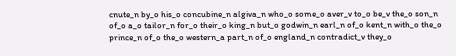cnute_n by_o his_o concubine_n algiva_n who_o some_o aver_v to_o be_v the_o son_n of_o a_o tailor_n for_o their_o king_n but_o godwin_n earl_n of_o kent_n with_o the_o prince_n of_o the_o western_a part_n of_o england_n contradict_v they_o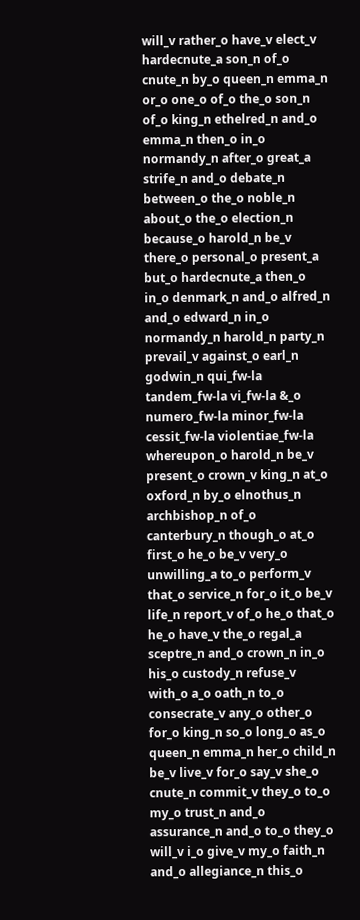will_v rather_o have_v elect_v hardecnute_a son_n of_o cnute_n by_o queen_n emma_n or_o one_o of_o the_o son_n of_o king_n ethelred_n and_o emma_n then_o in_o normandy_n after_o great_a strife_n and_o debate_n between_o the_o noble_n about_o the_o election_n because_o harold_n be_v there_o personal_o present_a but_o hardecnute_a then_o in_o denmark_n and_o alfred_n and_o edward_n in_o normandy_n harold_n party_n prevail_v against_o earl_n godwin_n qui_fw-la tandem_fw-la vi_fw-la &_o numero_fw-la minor_fw-la cessit_fw-la violentiae_fw-la whereupon_o harold_n be_v present_o crown_v king_n at_o oxford_n by_o elnothus_n archbishop_n of_o canterbury_n though_o at_o first_o he_o be_v very_o unwilling_a to_o perform_v that_o service_n for_o it_o be_v life_n report_v of_o he_o that_o he_o have_v the_o regal_a sceptre_n and_o crown_n in_o his_o custody_n refuse_v with_o a_o oath_n to_o consecrate_v any_o other_o for_o king_n so_o long_o as_o queen_n emma_n her_o child_n be_v live_v for_o say_v she_o cnute_n commit_v they_o to_o my_o trust_n and_o assurance_n and_o to_o they_o will_v i_o give_v my_o faith_n and_o allegiance_n this_o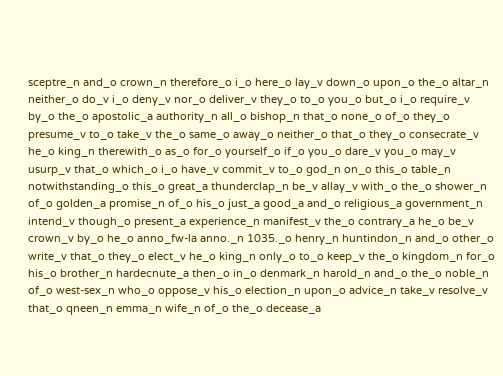sceptre_n and_o crown_n therefore_o i_o here_o lay_v down_o upon_o the_o altar_n neither_o do_v i_o deny_v nor_o deliver_v they_o to_o you_o but_o i_o require_v by_o the_o apostolic_a authority_n all_o bishop_n that_o none_o of_o they_o presume_v to_o take_v the_o same_o away_o neither_o that_o they_o consecrate_v he_o king_n therewith_o as_o for_o yourself_o if_o you_o dare_v you_o may_v usurp_v that_o which_o i_o have_v commit_v to_o god_n on_o this_o table_n notwithstanding_o this_o great_a thunderclap_n be_v allay_v with_o the_o shower_n of_o golden_a promise_n of_o his_o just_a good_a and_o religious_a government_n intend_v though_o present_a experience_n manifest_v the_o contrary_a he_o be_v crown_v by_o he_o anno_fw-la anno._n 1035._o henry_n huntindon_n and_o other_o write_v that_o they_o elect_v he_o king_n only_o to_o keep_v the_o kingdom_n for_o his_o brother_n hardecnute_a then_o in_o denmark_n harold_n and_o the_o noble_n of_o west-sex_n who_o oppose_v his_o election_n upon_o advice_n take_v resolve_v that_o qneen_n emma_n wife_n of_o the_o decease_a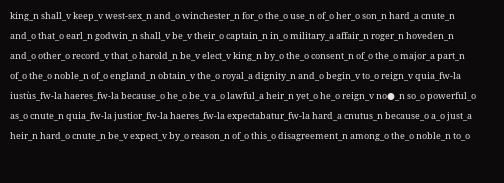king_n shall_v keep_v west-sex_n and_o winchester_n for_o the_o use_n of_o her_o son_n hard_a cnute_n and_o that_o earl_n godwin_n shall_v be_v their_o captain_n in_o military_a affair_n roger_n hoveden_n and_o other_o record_v that_o harold_n be_v elect_v king_n by_o the_o consent_n of_o the_o major_a part_n of_o the_o noble_n of_o england_n obtain_v the_o royal_a dignity_n and_o begin_v to_o reign_v quia_fw-la iustùs_fw-la haeres_fw-la because_o he_o be_v a_o lawful_a heir_n yet_o he_o reign_v no●_n so_o powerful_o as_o cnute_n quia_fw-la justior_fw-la haeres_fw-la expectabatur_fw-la hard_a cnutus_n because_o a_o just_a heir_n hard_o cnute_n be_v expect_v by_o reason_n of_o this_o disagreement_n among_o the_o noble_n to_o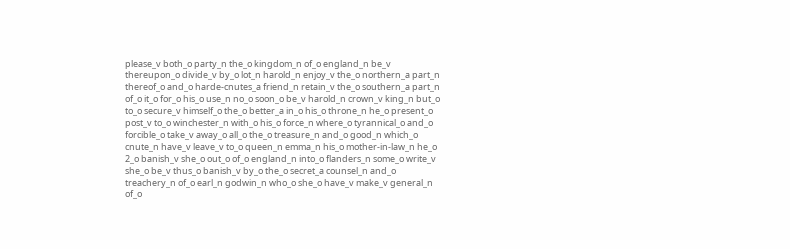please_v both_o party_n the_o kingdom_n of_o england_n be_v thereupon_o divide_v by_o lot_n harold_n enjoy_v the_o northern_a part_n thereof_o and_o harde-cnutes_a friend_n retain_v the_o southern_a part_n of_o it_o for_o his_o use_n no_o soon_o be_v harold_n crown_v king_n but_o to_o secure_v himself_o the_o better_a in_o his_o throne_n he_o present_o post_v to_o winchester_n with_o his_o force_n where_o tyrannical_o and_o forcible_o take_v away_o all_o the_o treasure_n and_o good_n which_o cnute_n have_v leave_v to_o queen_n emma_n his_o mother-in-law_n he_o 2_o banish_v she_o out_o of_o england_n into_o flanders_n some_o write_v she_o be_v thus_o banish_v by_o the_o secret_a counsel_n and_o treachery_n of_o earl_n godwin_n who_o she_o have_v make_v general_n of_o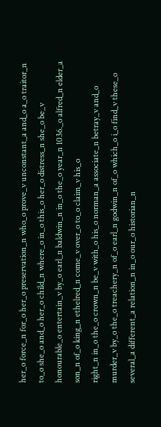her_o force_n for_o her_o preservation_n who_o prove_v unconstant_a and_o a_o traitor_n to_o she_o and_o her_o child_n where_o in_o this_o her_o distress_n she_o be_v honourable_o entertain_v by_o earl_n baldwin_n in_o the_o year_n 1036._o alfred_n elder_a son_n of_o king_n ethelred_n come_v over_o to_o claim_v his_o
right_n in_o the_o crown_n be_v with_o his_o norman_a associate_n betray_v and_o murder_v by_o the_o treachery_n of_o earl_n godwin_n of_o which_o i_o find_v these_o several_a different_a relation_n in_o our_o historian_n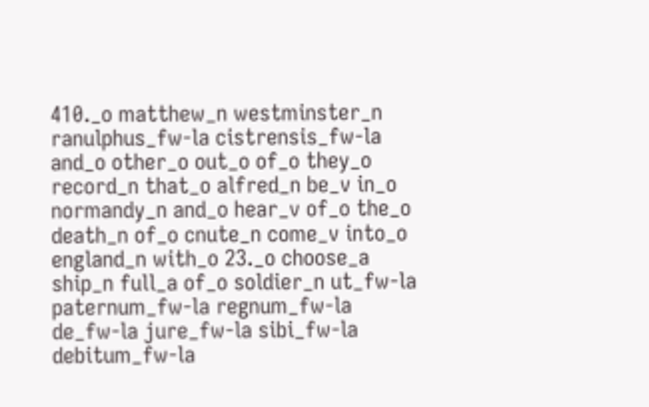410._o matthew_n westminster_n ranulphus_fw-la cistrensis_fw-la and_o other_o out_o of_o they_o record_n that_o alfred_n be_v in_o normandy_n and_o hear_v of_o the_o death_n of_o cnute_n come_v into_o england_n with_o 23._o choose_a ship_n full_a of_o soldier_n ut_fw-la paternum_fw-la regnum_fw-la de_fw-la jure_fw-la sibi_fw-la debitum_fw-la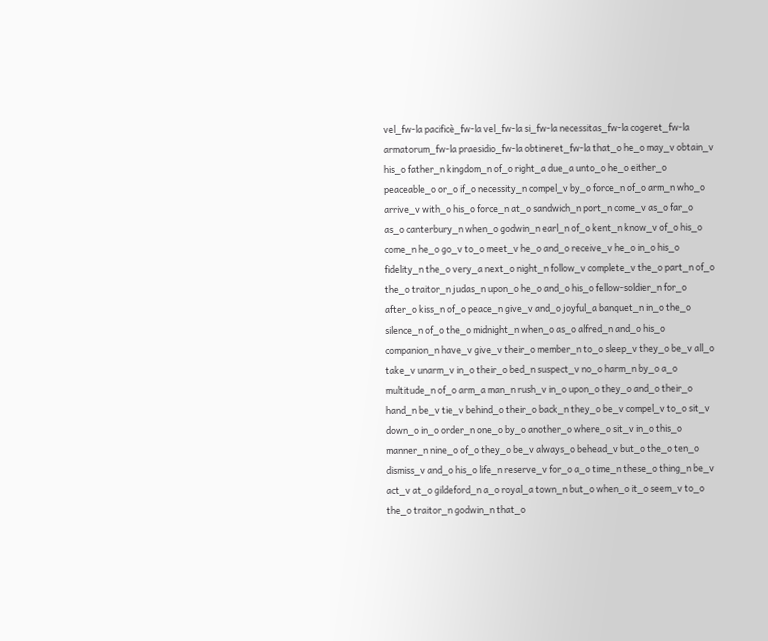vel_fw-la pacificè_fw-la vel_fw-la si_fw-la necessitas_fw-la cogeret_fw-la armatorum_fw-la praesidio_fw-la obtineret_fw-la that_o he_o may_v obtain_v his_o father_n kingdom_n of_o right_a due_a unto_o he_o either_o peaceable_o or_o if_o necessity_n compel_v by_o force_n of_o arm_n who_o arrive_v with_o his_o force_n at_o sandwich_n port_n come_v as_o far_o as_o canterbury_n when_o godwin_n earl_n of_o kent_n know_v of_o his_o come_n he_o go_v to_o meet_v he_o and_o receive_v he_o in_o his_o fidelity_n the_o very_a next_o night_n follow_v complete_v the_o part_n of_o the_o traitor_n judas_n upon_o he_o and_o his_o fellow-soldier_n for_o after_o kiss_n of_o peace_n give_v and_o joyful_a banquet_n in_o the_o silence_n of_o the_o midnight_n when_o as_o alfred_n and_o his_o companion_n have_v give_v their_o member_n to_o sleep_v they_o be_v all_o take_v unarm_v in_o their_o bed_n suspect_v no_o harm_n by_o a_o multitude_n of_o arm_a man_n rush_v in_o upon_o they_o and_o their_o hand_n be_v tie_v behind_o their_o back_n they_o be_v compel_v to_o sit_v down_o in_o order_n one_o by_o another_o where_o sit_v in_o this_o manner_n nine_o of_o they_o be_v always_o behead_v but_o the_o ten_o dismiss_v and_o his_o life_n reserve_v for_o a_o time_n these_o thing_n be_v act_v at_o gildeford_n a_o royal_a town_n but_o when_o it_o seem_v to_o the_o traitor_n godwin_n that_o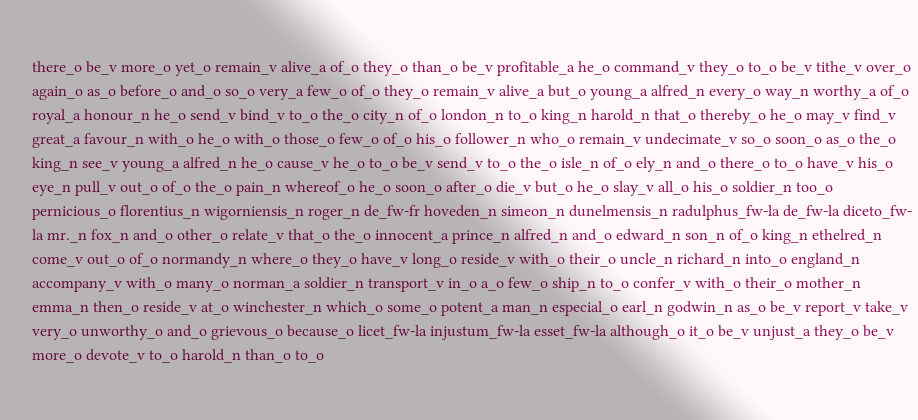there_o be_v more_o yet_o remain_v alive_a of_o they_o than_o be_v profitable_a he_o command_v they_o to_o be_v tithe_v over_o again_o as_o before_o and_o so_o very_a few_o of_o they_o remain_v alive_a but_o young_a alfred_n every_o way_n worthy_a of_o royal_a honour_n he_o send_v bind_v to_o the_o city_n of_o london_n to_o king_n harold_n that_o thereby_o he_o may_v find_v great_a favour_n with_o he_o with_o those_o few_o of_o his_o follower_n who_o remain_v undecimate_v so_o soon_o as_o the_o king_n see_v young_a alfred_n he_o cause_v he_o to_o be_v send_v to_o the_o isle_n of_o ely_n and_o there_o to_o have_v his_o eye_n pull_v out_o of_o the_o pain_n whereof_o he_o soon_o after_o die_v but_o he_o slay_v all_o his_o soldier_n too_o pernicious_o florentius_n wigorniensis_n roger_n de_fw-fr hoveden_n simeon_n dunelmensis_n radulphus_fw-la de_fw-la diceto_fw-la mr._n fox_n and_o other_o relate_v that_o the_o innocent_a prince_n alfred_n and_o edward_n son_n of_o king_n ethelred_n come_v out_o of_o normandy_n where_o they_o have_v long_o reside_v with_o their_o uncle_n richard_n into_o england_n accompany_v with_o many_o norman_a soldier_n transport_v in_o a_o few_o ship_n to_o confer_v with_o their_o mother_n emma_n then_o reside_v at_o winchester_n which_o some_o potent_a man_n especial_o earl_n godwin_n as_o be_v report_v take_v very_o unworthy_o and_o grievous_o because_o licet_fw-la injustum_fw-la esset_fw-la although_o it_o be_v unjust_a they_o be_v more_o devote_v to_o harold_n than_o to_o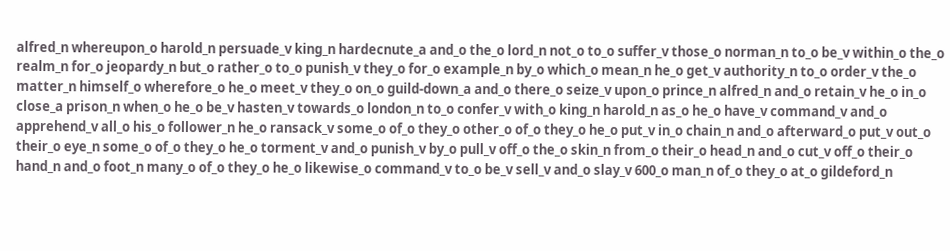alfred_n whereupon_o harold_n persuade_v king_n hardecnute_a and_o the_o lord_n not_o to_o suffer_v those_o norman_n to_o be_v within_o the_o realm_n for_o jeopardy_n but_o rather_o to_o punish_v they_o for_o example_n by_o which_o mean_n he_o get_v authority_n to_o order_v the_o matter_n himself_o wherefore_o he_o meet_v they_o on_o guild-down_a and_o there_o seize_v upon_o prince_n alfred_n and_o retain_v he_o in_o close_a prison_n when_o he_o be_v hasten_v towards_o london_n to_o confer_v with_o king_n harold_n as_o he_o have_v command_v and_o apprehend_v all_o his_o follower_n he_o ransack_v some_o of_o they_o other_o of_o they_o he_o put_v in_o chain_n and_o afterward_o put_v out_o their_o eye_n some_o of_o they_o he_o torment_v and_o punish_v by_o pull_v off_o the_o skin_n from_o their_o head_n and_o cut_v off_o their_o hand_n and_o foot_n many_o of_o they_o he_o likewise_o command_v to_o be_v sell_v and_o slay_v 600_o man_n of_o they_o at_o gildeford_n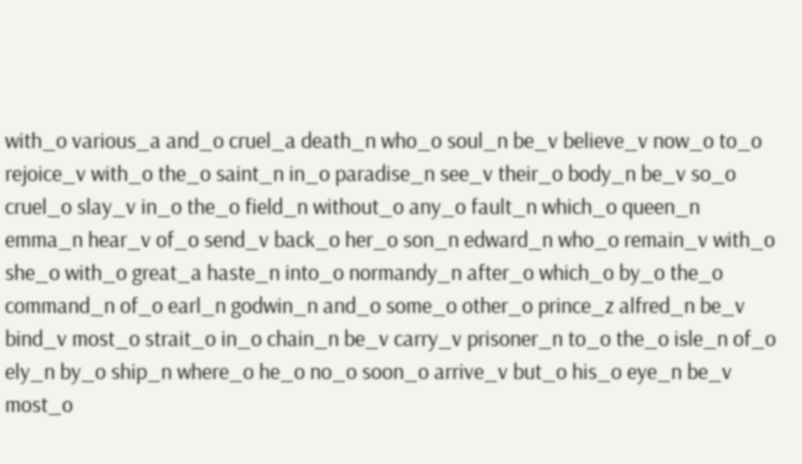with_o various_a and_o cruel_a death_n who_o soul_n be_v believe_v now_o to_o rejoice_v with_o the_o saint_n in_o paradise_n see_v their_o body_n be_v so_o cruel_o slay_v in_o the_o field_n without_o any_o fault_n which_o queen_n emma_n hear_v of_o send_v back_o her_o son_n edward_n who_o remain_v with_o she_o with_o great_a haste_n into_o normandy_n after_o which_o by_o the_o command_n of_o earl_n godwin_n and_o some_o other_o prince_z alfred_n be_v bind_v most_o strait_o in_o chain_n be_v carry_v prisoner_n to_o the_o isle_n of_o ely_n by_o ship_n where_o he_o no_o soon_o arrive_v but_o his_o eye_n be_v most_o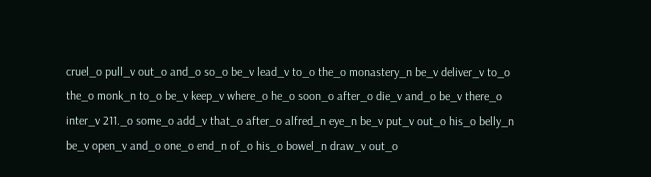cruel_o pull_v out_o and_o so_o be_v lead_v to_o the_o monastery_n be_v deliver_v to_o the_o monk_n to_o be_v keep_v where_o he_o soon_o after_o die_v and_o be_v there_o inter_v 211._o some_o add_v that_o after_o alfred_n eye_n be_v put_v out_o his_o belly_n be_v open_v and_o one_o end_n of_o his_o bowel_n draw_v out_o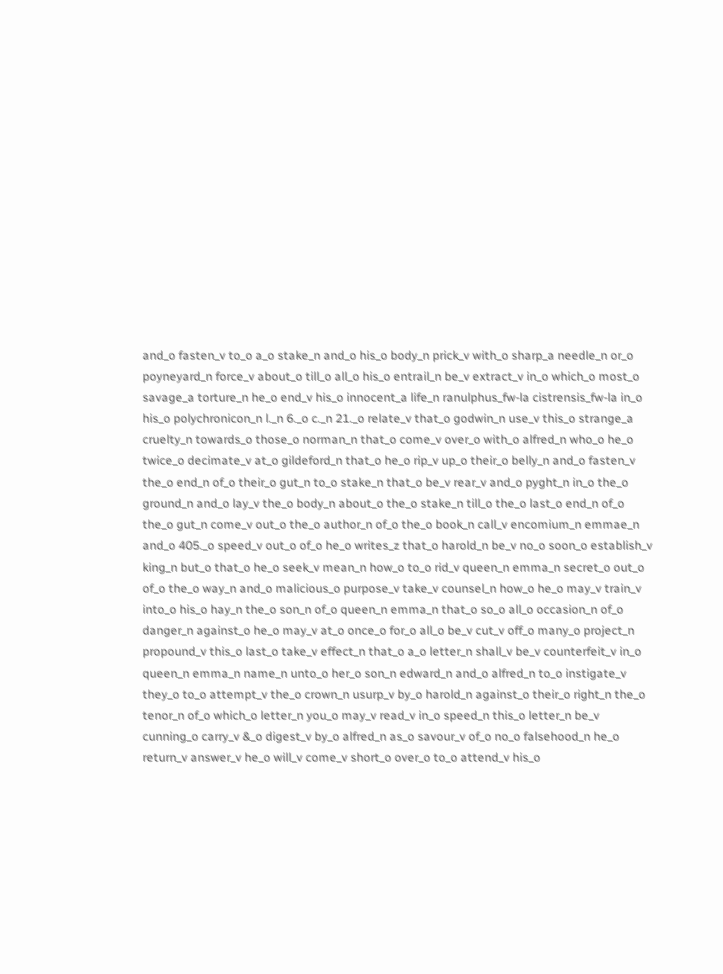and_o fasten_v to_o a_o stake_n and_o his_o body_n prick_v with_o sharp_a needle_n or_o poyneyard_n force_v about_o till_o all_o his_o entrail_n be_v extract_v in_o which_o most_o savage_a torture_n he_o end_v his_o innocent_a life_n ranulphus_fw-la cistrensis_fw-la in_o his_o polychronicon_n l._n 6._o c._n 21._o relate_v that_o godwin_n use_v this_o strange_a cruelty_n towards_o those_o norman_n that_o come_v over_o with_o alfred_n who_o he_o twice_o decimate_v at_o gildeford_n that_o he_o rip_v up_o their_o belly_n and_o fasten_v the_o end_n of_o their_o gut_n to_o stake_n that_o be_v rear_v and_o pyght_n in_o the_o ground_n and_o lay_v the_o body_n about_o the_o stake_n till_o the_o last_o end_n of_o the_o gut_n come_v out_o the_o author_n of_o the_o book_n call_v encomium_n emmae_n and_o 405._o speed_v out_o of_o he_o writes_z that_o harold_n be_v no_o soon_o establish_v king_n but_o that_o he_o seek_v mean_n how_o to_o rid_v queen_n emma_n secret_o out_o of_o the_o way_n and_o malicious_o purpose_v take_v counsel_n how_o he_o may_v train_v into_o his_o hay_n the_o son_n of_o queen_n emma_n that_o so_o all_o occasion_n of_o danger_n against_o he_o may_v at_o once_o for_o all_o be_v cut_v off_o many_o project_n propound_v this_o last_o take_v effect_n that_o a_o letter_n shall_v be_v counterfeit_v in_o queen_n emma_n name_n unto_o her_o son_n edward_n and_o alfred_n to_o instigate_v they_o to_o attempt_v the_o crown_n usurp_v by_o harold_n against_o their_o right_n the_o tenor_n of_o which_o letter_n you_o may_v read_v in_o speed_n this_o letter_n be_v cunning_o carry_v &_o digest_v by_o alfred_n as_o savour_v of_o no_o falsehood_n he_o return_v answer_v he_o will_v come_v short_o over_o to_o attend_v his_o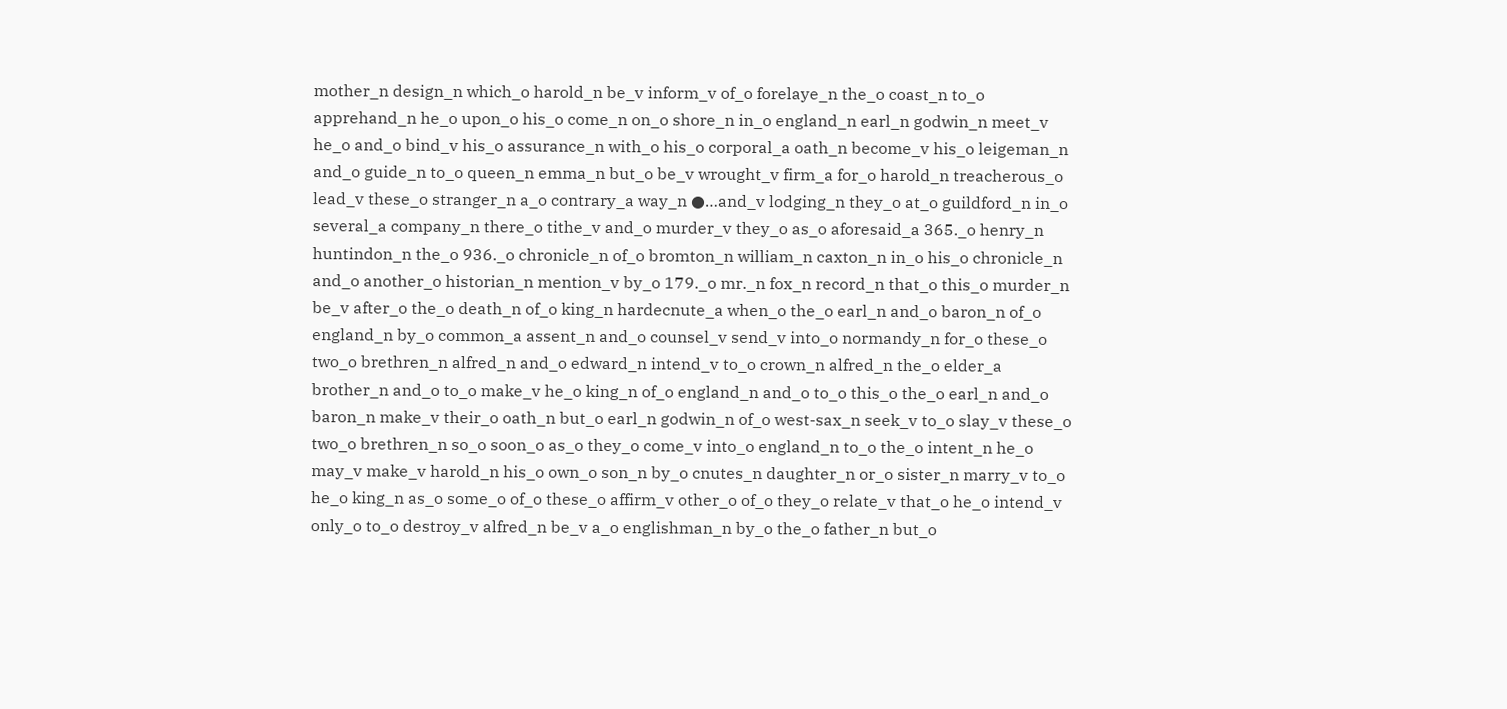mother_n design_n which_o harold_n be_v inform_v of_o forelaye_n the_o coast_n to_o apprehand_n he_o upon_o his_o come_n on_o shore_n in_o england_n earl_n godwin_n meet_v he_o and_o bind_v his_o assurance_n with_o his_o corporal_a oath_n become_v his_o leigeman_n and_o guide_n to_o queen_n emma_n but_o be_v wrought_v firm_a for_o harold_n treacherous_o lead_v these_o stranger_n a_o contrary_a way_n ●…and_v lodging_n they_o at_o guildford_n in_o several_a company_n there_o tithe_v and_o murder_v they_o as_o aforesaid_a 365._o henry_n huntindon_n the_o 936._o chronicle_n of_o bromton_n william_n caxton_n in_o his_o chronicle_n and_o another_o historian_n mention_v by_o 179._o mr._n fox_n record_n that_o this_o murder_n be_v after_o the_o death_n of_o king_n hardecnute_a when_o the_o earl_n and_o baron_n of_o england_n by_o common_a assent_n and_o counsel_v send_v into_o normandy_n for_o these_o two_o brethren_n alfred_n and_o edward_n intend_v to_o crown_n alfred_n the_o elder_a brother_n and_o to_o make_v he_o king_n of_o england_n and_o to_o this_o the_o earl_n and_o baron_n make_v their_o oath_n but_o earl_n godwin_n of_o west-sax_n seek_v to_o slay_v these_o two_o brethren_n so_o soon_o as_o they_o come_v into_o england_n to_o the_o intent_n he_o may_v make_v harold_n his_o own_o son_n by_o cnutes_n daughter_n or_o sister_n marry_v to_o he_o king_n as_o some_o of_o these_o affirm_v other_o of_o they_o relate_v that_o he_o intend_v only_o to_o destroy_v alfred_n be_v a_o englishman_n by_o the_o father_n but_o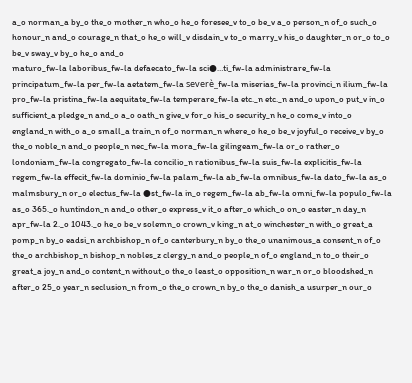a_o norman_a by_o the_o mother_n who_o he_o foresee_v to_o be_v a_o person_n of_o such_o honour_n and_o courage_n that_o he_o will_v disdain_v to_o marry_v his_o daughter_n or_o to_o be_v sway_v by_o he_o and_o
maturo_fw-la laboribus_fw-la defaecato_fw-la sci●…ti_fw-la administrare_fw-la principatum_fw-la per_fw-la aetatem_fw-la severè_fw-la miserias_fw-la provinci_n ilium_fw-la pro_fw-la pristina_fw-la aequitate_fw-la temperare_fw-la etc._n etc._n and_o upon_o put_v in_o sufficient_a pledge_n and_o a_o oath_n give_v for_o his_o security_n he_o come_v into_o england_n with_o a_o small_a train_n of_o norman_n where_o he_o be_v joyful_o receive_v by_o the_o noble_n and_o people_n nec_fw-la mora_fw-la gilingeam_fw-la or_o rather_o londoniam_fw-la congregato_fw-la concilio_n rationibus_fw-la suis_fw-la explicitis_fw-la regem_fw-la effecit_fw-la dominio_fw-la palam_fw-la ab_fw-la omnibus_fw-la dato_fw-la as_o malmsbury_n or_o electus_fw-la ●st_fw-la in_o regem_fw-la ab_fw-la omni_fw-la populo_fw-la as_o 365._o huntindon_n and_o other_o express_v it_o after_o which_o on_o easter_n day_n apr_fw-la 2._o 1043._o he_o be_v solemn_o crown_v king_n at_o winchester_n with_o great_a pomp_n by_o eadsi_n archbishop_n of_o canterbury_n by_o the_o unanimous_a consent_n of_o the_o archbishop_n bishop_n nobles_z clergy_n and_o people_n of_o england_n to_o their_o great_a joy_n and_o content_n without_o the_o least_o opposition_n war_n or_o bloodshed_n after_o 25_o year_n seclusion_n from_o the_o crown_n by_o the_o danish_a usurper_n our_o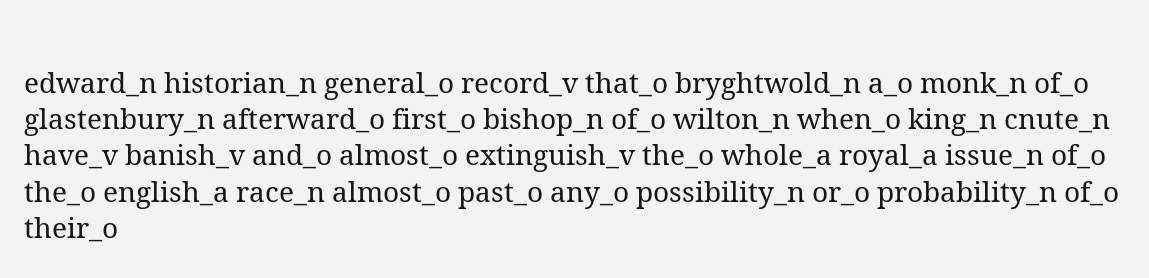edward_n historian_n general_o record_v that_o bryghtwold_n a_o monk_n of_o glastenbury_n afterward_o first_o bishop_n of_o wilton_n when_o king_n cnute_n have_v banish_v and_o almost_o extinguish_v the_o whole_a royal_a issue_n of_o the_o english_a race_n almost_o past_o any_o possibility_n or_o probability_n of_o their_o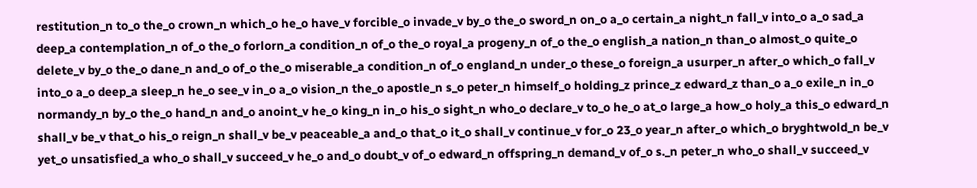restitution_n to_o the_o crown_n which_o he_o have_v forcible_o invade_v by_o the_o sword_n on_o a_o certain_a night_n fall_v into_o a_o sad_a deep_a contemplation_n of_o the_o forlorn_a condition_n of_o the_o royal_a progeny_n of_o the_o english_a nation_n than_o almost_o quite_o delete_v by_o the_o dane_n and_o of_o the_o miserable_a condition_n of_o england_n under_o these_o foreign_a usurper_n after_o which_o fall_v into_o a_o deep_a sleep_n he_o see_v in_o a_o vision_n the_o apostle_n s_o peter_n himself_o holding_z prince_z edward_z than_o a_o exile_n in_o normandy_n by_o the_o hand_n and_o anoint_v he_o king_n in_o his_o sight_n who_o declare_v to_o he_o at_o large_a how_o holy_a this_o edward_n shall_v be_v that_o his_o reign_n shall_v be_v peaceable_a and_o that_o it_o shall_v continue_v for_o 23_o year_n after_o which_o bryghtwold_n be_v yet_o unsatisfied_a who_o shall_v succeed_v he_o and_o doubt_v of_o edward_n offspring_n demand_v of_o s._n peter_n who_o shall_v succeed_v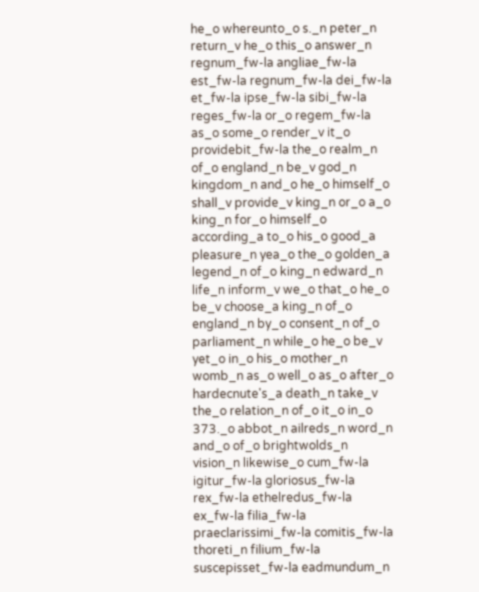he_o whereunto_o s._n peter_n return_v he_o this_o answer_n regnum_fw-la angliae_fw-la est_fw-la regnum_fw-la dei_fw-la et_fw-la ipse_fw-la sibi_fw-la reges_fw-la or_o regem_fw-la as_o some_o render_v it_o providebit_fw-la the_o realm_n of_o england_n be_v god_n kingdom_n and_o he_o himself_o shall_v provide_v king_n or_o a_o king_n for_o himself_o according_a to_o his_o good_a pleasure_n yea_o the_o golden_a legend_n of_o king_n edward_n life_n inform_v we_o that_o he_o be_v choose_a king_n of_o england_n by_o consent_n of_o parliament_n while_o he_o be_v yet_o in_o his_o mother_n womb_n as_o well_o as_o after_o hardecnute's_a death_n take_v the_o relation_n of_o it_o in_o 373._o abbot_n ailreds_n word_n and_o of_o brightwolds_n vision_n likewise_o cum_fw-la igitur_fw-la gloriosus_fw-la rex_fw-la ethelredus_fw-la ex_fw-la filia_fw-la praeclarissimi_fw-la comitis_fw-la thoreti_n filium_fw-la suscepisset_fw-la eadmundum_n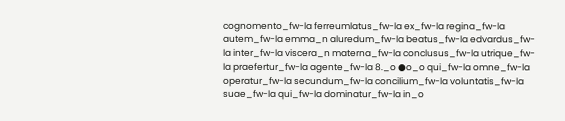cognomento_fw-la ferreumlatus_fw-la ex_fw-la regina_fw-la autem_fw-la emma_n aluredum_fw-la beatus_fw-la edvardus_fw-la inter_fw-la viscera_n materna_fw-la conclusus_fw-la utrique_fw-la praefertur_fw-la agente_fw-la 8._o ●o_o qui_fw-la omne_fw-la operatur_fw-la secundum_fw-la concilium_fw-la voluntatis_fw-la suae_fw-la qui_fw-la dominatur_fw-la in_o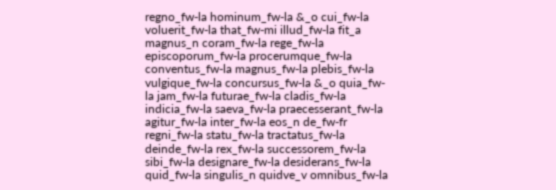regno_fw-la hominum_fw-la &_o cui_fw-la voluerit_fw-la that_fw-mi illud_fw-la fit_a magnus_n coram_fw-la rege_fw-la episcoporum_fw-la procerumque_fw-la conventus_fw-la magnus_fw-la plebis_fw-la vulgique_fw-la concursus_fw-la &_o quia_fw-la jam_fw-la futurae_fw-la cladis_fw-la indicia_fw-la saeva_fw-la praecesserant_fw-la agitur_fw-la inter_fw-la eos_n de_fw-fr regni_fw-la statu_fw-la tractatus_fw-la deinde_fw-la rex_fw-la successorem_fw-la sibi_fw-la designare_fw-la desiderans_fw-la quid_fw-la singulis_n quidve_v omnibus_fw-la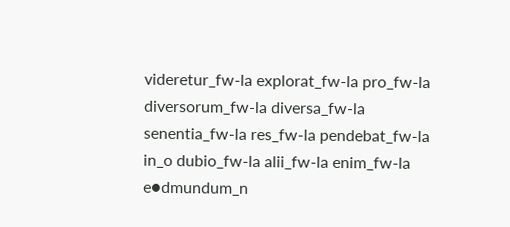videretur_fw-la explorat_fw-la pro_fw-la diversorum_fw-la diversa_fw-la senentia_fw-la res_fw-la pendebat_fw-la in_o dubio_fw-la alii_fw-la enim_fw-la e●dmundum_n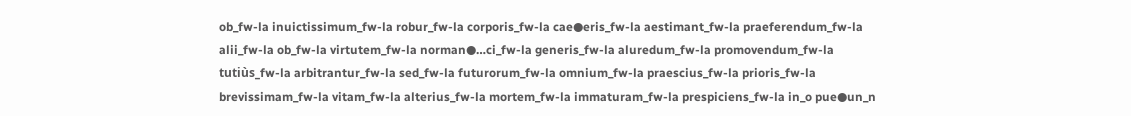ob_fw-la inuictissimum_fw-la robur_fw-la corporis_fw-la cae●eris_fw-la aestimant_fw-la praeferendum_fw-la alii_fw-la ob_fw-la virtutem_fw-la norman●…ci_fw-la generis_fw-la aluredum_fw-la promovendum_fw-la tutiùs_fw-la arbitrantur_fw-la sed_fw-la futurorum_fw-la omnium_fw-la praescius_fw-la prioris_fw-la brevissimam_fw-la vitam_fw-la alterius_fw-la mortem_fw-la immaturam_fw-la prespiciens_fw-la in_o pue●un_n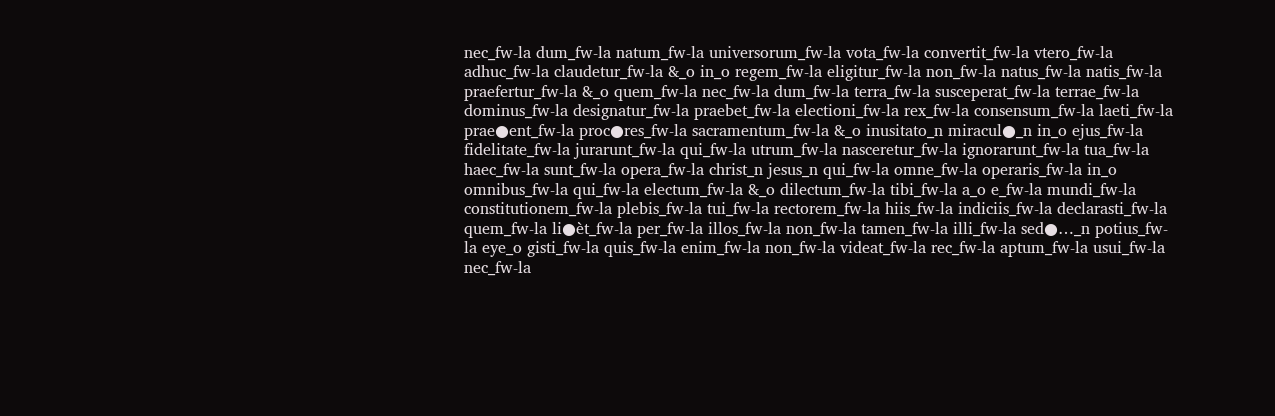nec_fw-la dum_fw-la natum_fw-la universorum_fw-la vota_fw-la convertit_fw-la vtero_fw-la adhuc_fw-la claudetur_fw-la &_o in_o regem_fw-la eligitur_fw-la non_fw-la natus_fw-la natis_fw-la praefertur_fw-la &_o quem_fw-la nec_fw-la dum_fw-la terra_fw-la susceperat_fw-la terrae_fw-la dominus_fw-la designatur_fw-la praebet_fw-la electioni_fw-la rex_fw-la consensum_fw-la laeti_fw-la prae●ent_fw-la proc●res_fw-la sacramentum_fw-la &_o inusitato_n miracul●_n in_o ejus_fw-la fidelitate_fw-la jurarunt_fw-la qui_fw-la utrum_fw-la nasceretur_fw-la ignorarunt_fw-la tua_fw-la haec_fw-la sunt_fw-la opera_fw-la christ_n jesus_n qui_fw-la omne_fw-la operaris_fw-la in_o omnibus_fw-la qui_fw-la electum_fw-la &_o dilectum_fw-la tibi_fw-la a_o e_fw-la mundi_fw-la constitutionem_fw-la plebis_fw-la tui_fw-la rectorem_fw-la hiis_fw-la indiciis_fw-la declarasti_fw-la quem_fw-la li●èt_fw-la per_fw-la illos_fw-la non_fw-la tamen_fw-la illi_fw-la sed●…_n potius_fw-la eye_o gisti_fw-la quis_fw-la enim_fw-la non_fw-la videat_fw-la rec_fw-la aptum_fw-la usui_fw-la nec_fw-la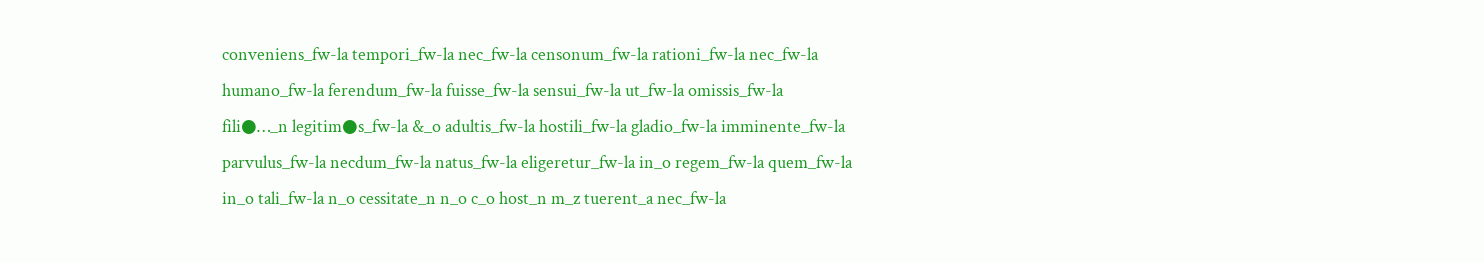conveniens_fw-la tempori_fw-la nec_fw-la censonum_fw-la rationi_fw-la nec_fw-la humano_fw-la ferendum_fw-la fuisse_fw-la sensui_fw-la ut_fw-la omissis_fw-la fili●…_n legitim●s_fw-la &_o adultis_fw-la hostili_fw-la gladio_fw-la imminente_fw-la parvulus_fw-la necdum_fw-la natus_fw-la eligeretur_fw-la in_o regem_fw-la quem_fw-la in_o tali_fw-la n_o cessitate_n n_o c_o host_n m_z tuerent_a nec_fw-la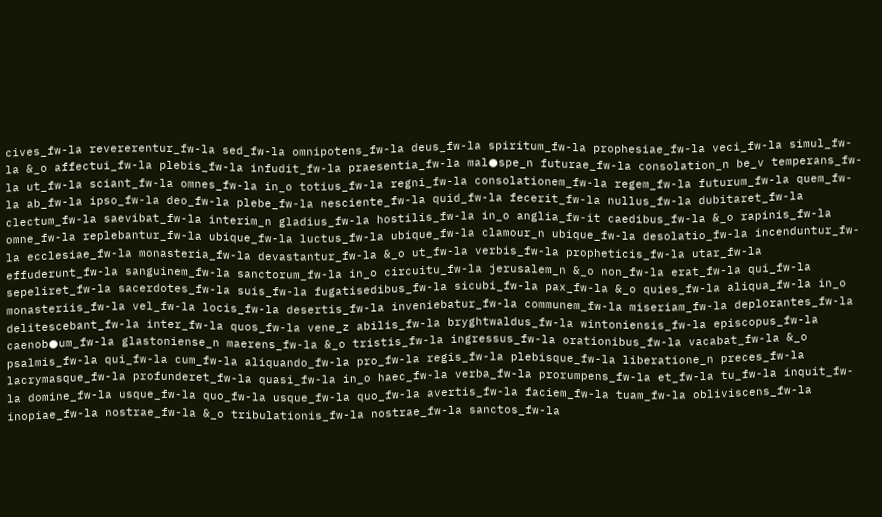cives_fw-la revererentur_fw-la sed_fw-la omnipotens_fw-la deus_fw-la spiritum_fw-la prophesiae_fw-la veci_fw-la simul_fw-la &_o affectui_fw-la plebis_fw-la infudit_fw-la praesentia_fw-la mal●spe_n futurae_fw-la consolation_n be_v temperans_fw-la ut_fw-la sciant_fw-la omnes_fw-la in_o totius_fw-la regni_fw-la consolationem_fw-la regem_fw-la futurum_fw-la quem_fw-la ab_fw-la ipso_fw-la deo_fw-la plebe_fw-la nesciente_fw-la quid_fw-la fecerit_fw-la nullus_fw-la dubitaret_fw-la clectum_fw-la saevibat_fw-la interim_n gladius_fw-la hostilis_fw-la in_o anglia_fw-it caedibus_fw-la &_o rapinis_fw-la omne_fw-la replebantur_fw-la ubique_fw-la luctus_fw-la ubique_fw-la clamour_n ubique_fw-la desolatio_fw-la incenduntur_fw-la ecclesiae_fw-la monasteria_fw-la devastantur_fw-la &_o ut_fw-la verbis_fw-la propheticis_fw-la utar_fw-la effuderunt_fw-la sanguinem_fw-la sanctorum_fw-la in_o circuitu_fw-la jerusalem_n &_o non_fw-la erat_fw-la qui_fw-la sepeliret_fw-la sacerdotes_fw-la suis_fw-la fugatisedibus_fw-la sicubi_fw-la pax_fw-la &_o quies_fw-la aliqua_fw-la in_o monasteriis_fw-la vel_fw-la locis_fw-la desertis_fw-la inveniebatur_fw-la communem_fw-la miseriam_fw-la deplorantes_fw-la delitescebant_fw-la inter_fw-la quos_fw-la vene_z abilis_fw-la bryghtwaldus_fw-la wintoniensis_fw-la episcopus_fw-la caenob●um_fw-la glastoniense_n maerens_fw-la &_o tristis_fw-la ingressus_fw-la orationibus_fw-la vacabat_fw-la &_o psalmis_fw-la qui_fw-la cum_fw-la aliquando_fw-la pro_fw-la regis_fw-la plebisque_fw-la liberatione_n preces_fw-la lacrymasque_fw-la profunderet_fw-la quasi_fw-la in_o haec_fw-la verba_fw-la prorumpens_fw-la et_fw-la tu_fw-la inquit_fw-la domine_fw-la usque_fw-la quo_fw-la usque_fw-la quo_fw-la avertis_fw-la faciem_fw-la tuam_fw-la obliviscens_fw-la inopiae_fw-la nostrae_fw-la &_o tribulationis_fw-la nostrae_fw-la sanctos_fw-la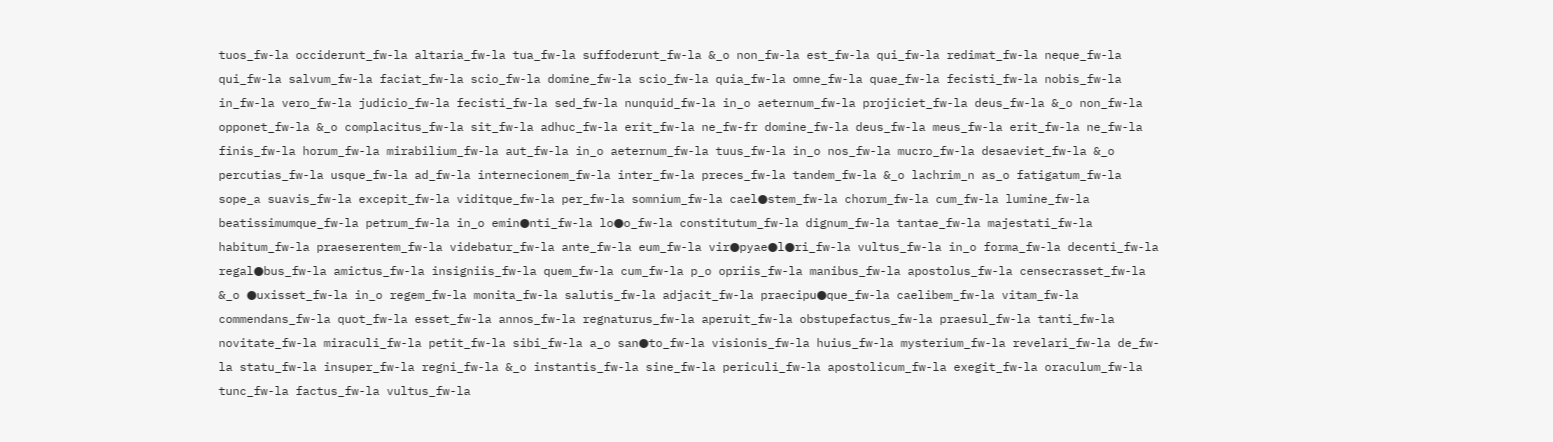tuos_fw-la occiderunt_fw-la altaria_fw-la tua_fw-la suffoderunt_fw-la &_o non_fw-la est_fw-la qui_fw-la redimat_fw-la neque_fw-la qui_fw-la salvum_fw-la faciat_fw-la scio_fw-la domine_fw-la scio_fw-la quia_fw-la omne_fw-la quae_fw-la fecisti_fw-la nobis_fw-la in_fw-la vero_fw-la judicio_fw-la fecisti_fw-la sed_fw-la nunquid_fw-la in_o aeternum_fw-la projiciet_fw-la deus_fw-la &_o non_fw-la opponet_fw-la &_o complacitus_fw-la sit_fw-la adhuc_fw-la erit_fw-la ne_fw-fr domine_fw-la deus_fw-la meus_fw-la erit_fw-la ne_fw-la finis_fw-la horum_fw-la mirabilium_fw-la aut_fw-la in_o aeternum_fw-la tuus_fw-la in_o nos_fw-la mucro_fw-la desaeviet_fw-la &_o percutias_fw-la usque_fw-la ad_fw-la internecionem_fw-la inter_fw-la preces_fw-la tandem_fw-la &_o lachrim_n as_o fatigatum_fw-la sope_a suavis_fw-la excepit_fw-la viditque_fw-la per_fw-la somnium_fw-la cael●stem_fw-la chorum_fw-la cum_fw-la lumine_fw-la beatissimumque_fw-la petrum_fw-la in_o emin●nti_fw-la lo●o_fw-la constitutum_fw-la dignum_fw-la tantae_fw-la majestati_fw-la habitum_fw-la praeserentem_fw-la videbatur_fw-la ante_fw-la eum_fw-la vir●pyae●l●ri_fw-la vultus_fw-la in_o forma_fw-la decenti_fw-la regal●bus_fw-la amictus_fw-la insigniis_fw-la quem_fw-la cum_fw-la p_o opriis_fw-la manibus_fw-la apostolus_fw-la censecrasset_fw-la &_o ●uxisset_fw-la in_o regem_fw-la monita_fw-la salutis_fw-la adjacit_fw-la praecipu●que_fw-la caelibem_fw-la vitam_fw-la commendans_fw-la quot_fw-la esset_fw-la annos_fw-la regnaturus_fw-la aperuit_fw-la obstupefactus_fw-la praesul_fw-la tanti_fw-la novitate_fw-la miraculi_fw-la petit_fw-la sibi_fw-la a_o san●to_fw-la visionis_fw-la huius_fw-la mysterium_fw-la revelari_fw-la de_fw-la statu_fw-la insuper_fw-la regni_fw-la &_o instantis_fw-la sine_fw-la periculi_fw-la apostolicum_fw-la exegit_fw-la oraculum_fw-la tunc_fw-la factus_fw-la vultus_fw-la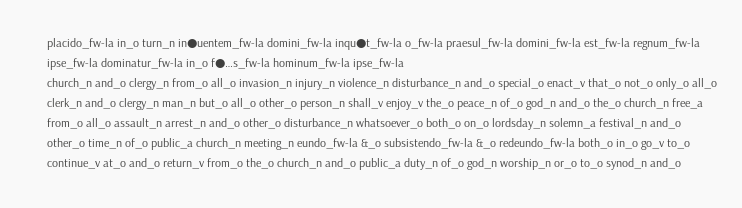placido_fw-la in_o turn_n in●uentem_fw-la domini_fw-la inqu●t_fw-la o_fw-la praesul_fw-la domini_fw-la est_fw-la regnum_fw-la ipse_fw-la dominatur_fw-la in_o f●…s_fw-la hominum_fw-la ipse_fw-la
church_n and_o clergy_n from_o all_o invasion_n injury_n violence_n disturbance_n and_o special_o enact_v that_o not_o only_o all_o clerk_n and_o clergy_n man_n but_o all_o other_o person_n shall_v enjoy_v the_o peace_n of_o god_n and_o the_o church_n free_a from_o all_o assault_n arrest_n and_o other_o disturbance_n whatsoever_o both_o on_o lordsday_n solemn_a festival_n and_o other_o time_n of_o public_a church_n meeting_n eundo_fw-la &_o subsistendo_fw-la &_o redeundo_fw-la both_o in_o go_v to_o continue_v at_o and_o return_v from_o the_o church_n and_o public_a duty_n of_o god_n worship_n or_o to_o synod_n and_o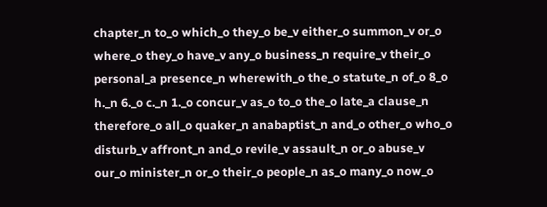chapter_n to_o which_o they_o be_v either_o summon_v or_o where_o they_o have_v any_o business_n require_v their_o personal_a presence_n wherewith_o the_o statute_n of_o 8_o h._n 6._o c._n 1._o concur_v as_o to_o the_o late_a clause_n therefore_o all_o quaker_n anabaptist_n and_o other_o who_o disturb_v affront_n and_o revile_v assault_n or_o abuse_v our_o minister_n or_o their_o people_n as_o many_o now_o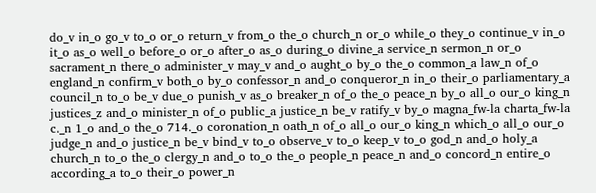do_v in_o go_v to_o or_o return_v from_o the_o church_n or_o while_o they_o continue_v in_o it_o as_o well_o before_o or_o after_o as_o during_o divine_a service_n sermon_n or_o sacrament_n there_o administer_v may_v and_o aught_o by_o the_o common_a law_n of_o england_n confirm_v both_o by_o confessor_n and_o conqueror_n in_o their_o parliamentary_a council_n to_o be_v due_o punish_v as_o breaker_n of_o the_o peace_n by_o all_o our_o king_n justices_z and_o minister_n of_o public_a justice_n be_v ratify_v by_o magna_fw-la charta_fw-la c._n 1_o and_o the_o 714._o coronation_n oath_n of_o all_o our_o king_n which_o all_o our_o judge_n and_o justice_n be_v bind_v to_o observe_v to_o keep_v to_o god_n and_o holy_a church_n to_o the_o clergy_n and_o to_o the_o people_n peace_n and_o concord_n entire_o according_a to_o their_o power_n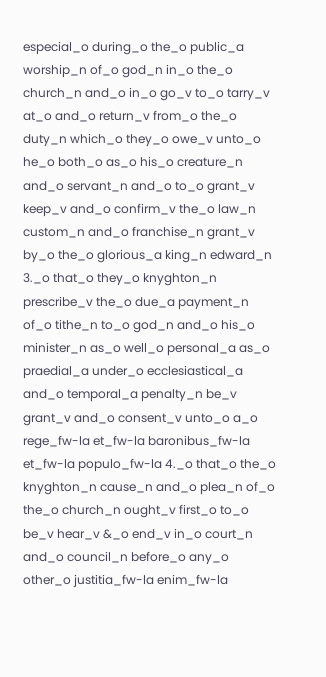especial_o during_o the_o public_a worship_n of_o god_n in_o the_o church_n and_o in_o go_v to_o tarry_v at_o and_o return_v from_o the_o duty_n which_o they_o owe_v unto_o he_o both_o as_o his_o creature_n and_o servant_n and_o to_o grant_v keep_v and_o confirm_v the_o law_n custom_n and_o franchise_n grant_v by_o the_o glorious_a king_n edward_n 3._o that_o they_o knyghton_n prescribe_v the_o due_a payment_n of_o tithe_n to_o god_n and_o his_o minister_n as_o well_o personal_a as_o praedial_a under_o ecclesiastical_a and_o temporal_a penalty_n be_v grant_v and_o consent_v unto_o a_o rege_fw-la et_fw-la baronibus_fw-la et_fw-la populo_fw-la 4._o that_o the_o knyghton_n cause_n and_o plea_n of_o the_o church_n ought_v first_o to_o be_v hear_v &_o end_v in_o court_n and_o council_n before_o any_o other_o justitia_fw-la enim_fw-la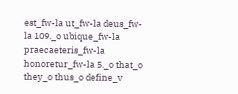est_fw-la ut_fw-la deus_fw-la 109._o ubique_fw-la praecaeteris_fw-la honoretur_fw-la 5._o that_o they_o thus_o define_v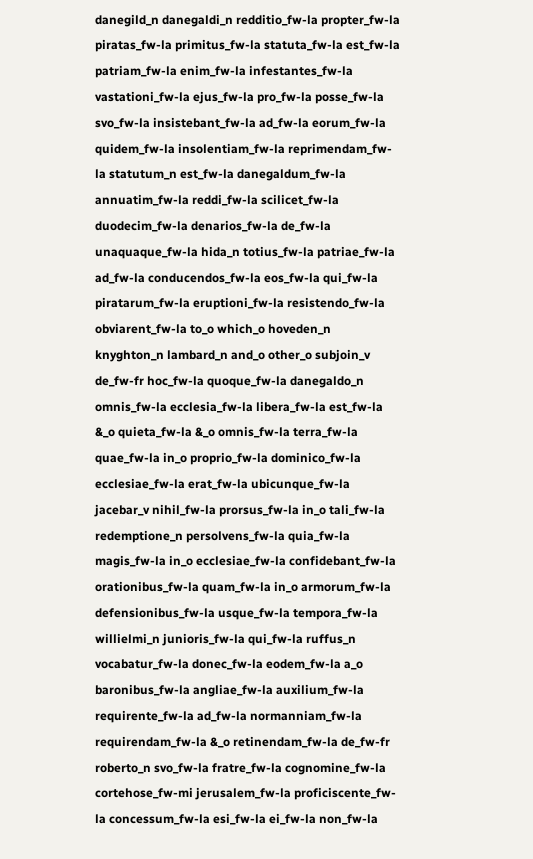danegild_n danegaldi_n redditio_fw-la propter_fw-la piratas_fw-la primitus_fw-la statuta_fw-la est_fw-la patriam_fw-la enim_fw-la infestantes_fw-la vastationi_fw-la ejus_fw-la pro_fw-la posse_fw-la svo_fw-la insistebant_fw-la ad_fw-la eorum_fw-la quidem_fw-la insolentiam_fw-la reprimendam_fw-la statutum_n est_fw-la danegaldum_fw-la annuatim_fw-la reddi_fw-la scilicet_fw-la duodecim_fw-la denarios_fw-la de_fw-la unaquaque_fw-la hida_n totius_fw-la patriae_fw-la ad_fw-la conducendos_fw-la eos_fw-la qui_fw-la piratarum_fw-la eruptioni_fw-la resistendo_fw-la obviarent_fw-la to_o which_o hoveden_n knyghton_n lambard_n and_o other_o subjoin_v de_fw-fr hoc_fw-la quoque_fw-la danegaldo_n omnis_fw-la ecclesia_fw-la libera_fw-la est_fw-la &_o quieta_fw-la &_o omnis_fw-la terra_fw-la quae_fw-la in_o proprio_fw-la dominico_fw-la ecclesiae_fw-la erat_fw-la ubicunque_fw-la jacebar_v nihil_fw-la prorsus_fw-la in_o tali_fw-la redemptione_n persolvens_fw-la quia_fw-la magis_fw-la in_o ecclesiae_fw-la confidebant_fw-la orationibus_fw-la quam_fw-la in_o armorum_fw-la defensionibus_fw-la usque_fw-la tempora_fw-la willielmi_n junioris_fw-la qui_fw-la ruffus_n vocabatur_fw-la donec_fw-la eodem_fw-la a_o baronibus_fw-la angliae_fw-la auxilium_fw-la requirente_fw-la ad_fw-la normanniam_fw-la requirendam_fw-la &_o retinendam_fw-la de_fw-fr roberto_n svo_fw-la fratre_fw-la cognomine_fw-la cortehose_fw-mi jerusalem_fw-la proficiscente_fw-la concessum_fw-la esi_fw-la ei_fw-la non_fw-la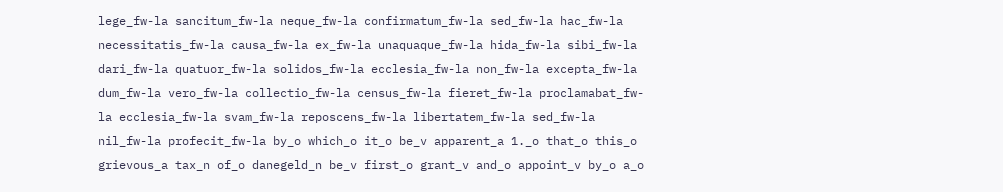lege_fw-la sancitum_fw-la neque_fw-la confirmatum_fw-la sed_fw-la hac_fw-la necessitatis_fw-la causa_fw-la ex_fw-la unaquaque_fw-la hida_fw-la sibi_fw-la dari_fw-la quatuor_fw-la solidos_fw-la ecclesia_fw-la non_fw-la excepta_fw-la dum_fw-la vero_fw-la collectio_fw-la census_fw-la fieret_fw-la proclamabat_fw-la ecclesia_fw-la svam_fw-la reposcens_fw-la libertatem_fw-la sed_fw-la nil_fw-la profecit_fw-la by_o which_o it_o be_v apparent_a 1._o that_o this_o grievous_a tax_n of_o danegeld_n be_v first_o grant_v and_o appoint_v by_o a_o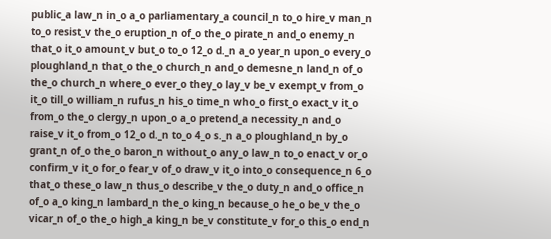public_a law_n in_o a_o parliamentary_a council_n to_o hire_v man_n to_o resist_v the_o eruption_n of_o the_o pirate_n and_o enemy_n that_o it_o amount_v but_o to_o 12_o d._n a_o year_n upon_o every_o ploughland_n that_o the_o church_n and_o demesne_n land_n of_o the_o church_n where_o ever_o they_o lay_v be_v exempt_v from_o it_o till_o william_n rufus_n his_o time_n who_o first_o exact_v it_o from_o the_o clergy_n upon_o a_o pretend_a necessity_n and_o raise_v it_o from_o 12_o d._n to_o 4_o s._n a_o ploughland_n by_o grant_n of_o the_o baron_n without_o any_o law_n to_o enact_v or_o confirm_v it_o for_o fear_v of_o draw_v it_o into_o consequence_n 6_o that_o these_o law_n thus_o describe_v the_o duty_n and_o office_n of_o a_o king_n lambard_n the_o king_n because_o he_o be_v the_o vicar_n of_o the_o high_a king_n be_v constitute_v for_o this_o end_n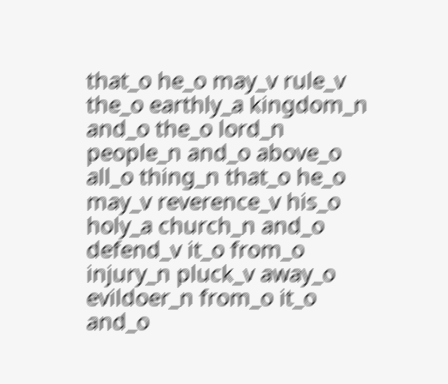that_o he_o may_v rule_v the_o earthly_a kingdom_n and_o the_o lord_n people_n and_o above_o all_o thing_n that_o he_o may_v reverence_v his_o holy_a church_n and_o defend_v it_o from_o injury_n pluck_v away_o evildoer_n from_o it_o and_o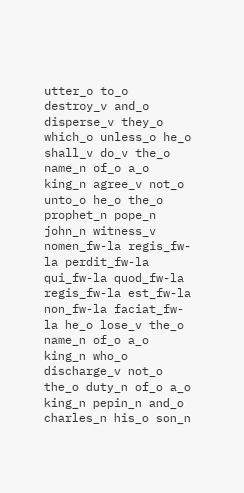utter_o to_o destroy_v and_o disperse_v they_o which_o unless_o he_o shall_v do_v the_o name_n of_o a_o king_n agree_v not_o unto_o he_o the_o prophet_n pope_n john_n witness_v nomen_fw-la regis_fw-la perdit_fw-la qui_fw-la quod_fw-la regis_fw-la est_fw-la non_fw-la faciat_fw-la he_o lose_v the_o name_n of_o a_o king_n who_o discharge_v not_o the_o duty_n of_o a_o king_n pepin_n and_o charles_n his_o son_n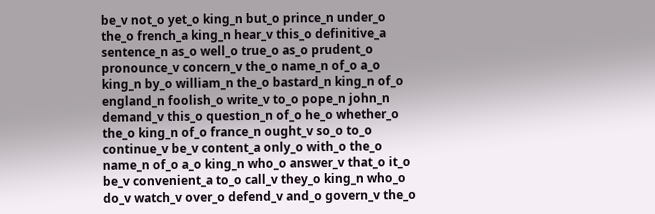be_v not_o yet_o king_n but_o prince_n under_o the_o french_a king_n hear_v this_o definitive_a sentence_n as_o well_o true_o as_o prudent_o pronounce_v concern_v the_o name_n of_o a_o king_n by_o william_n the_o bastard_n king_n of_o england_n foolish_o write_v to_o pope_n john_n demand_v this_o question_n of_o he_o whether_o the_o king_n of_o france_n ought_v so_o to_o continue_v be_v content_a only_o with_o the_o name_n of_o a_o king_n who_o answer_v that_o it_o be_v convenient_a to_o call_v they_o king_n who_o do_v watch_v over_o defend_v and_o govern_v the_o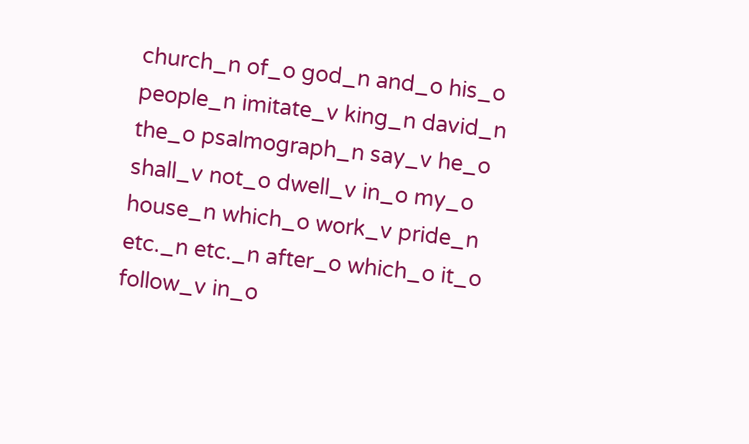church_n of_o god_n and_o his_o people_n imitate_v king_n david_n the_o psalmograph_n say_v he_o shall_v not_o dwell_v in_o my_o house_n which_o work_v pride_n etc._n etc._n after_o which_o it_o follow_v in_o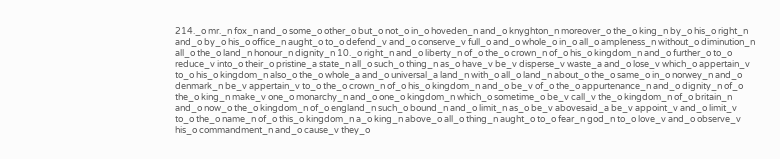214._o mr._n fox_n and_o some_o other_o but_o not_o in_o hoveden_n and_o knyghton_n moreover_o the_o king_n by_o his_o right_n and_o by_o his_o office_n aught_o to_o defend_v and_o conserve_v full_o and_o whole_o in_o all_o ampleness_n without_o diminution_n all_o the_o land_n honour_n dignity_n 10._o right_n and_o liberty_n of_o the_o crown_n of_o his_o kingdom_n and_o further_o to_o reduce_v into_o their_o pristine_a state_n all_o such_o thing_n as_o have_v be_v disperse_v waste_a and_o lose_v which_o appertain_v to_o his_o kingdom_n also_o the_o whole_a and_o universal_a land_n with_o all_o land_n about_o the_o same_o in_o norwey_n and_o denmark_n be_v appertain_v to_o the_o crown_n of_o his_o kingdom_n and_o be_v of_o the_o appurtenance_n and_o dignity_n of_o the_o king_n make_v one_o monarchy_n and_o one_o kingdom_n which_o sometime_o be_v call_v the_o kingdom_n of_o britain_n and_o now_o the_o kingdom_n of_o england_n such_o bound_n and_o limit_n as_o be_v abovesaid_a be_v appoint_v and_o limit_v to_o the_o name_n of_o this_o kingdom_n a_o king_n above_o all_o thing_n aught_o to_o fear_n god_n to_o love_v and_o observe_v his_o commandment_n and_o cause_v they_o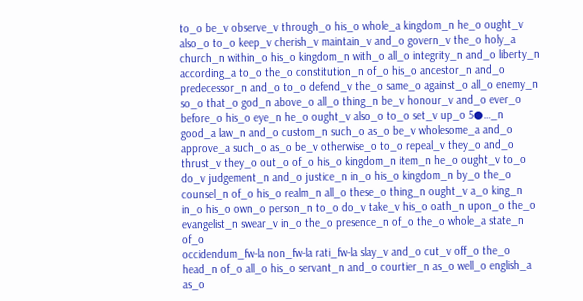to_o be_v observe_v through_o his_o whole_a kingdom_n he_o ought_v also_o to_o keep_v cherish_v maintain_v and_o govern_v the_o holy_a church_n within_o his_o kingdom_n with_o all_o integrity_n and_o liberty_n according_a to_o the_o constitution_n of_o his_o ancestor_n and_o predecessor_n and_o to_o defend_v the_o same_o against_o all_o enemy_n so_o that_o god_n above_o all_o thing_n be_v honour_v and_o ever_o before_o his_o eye_n he_o ought_v also_o to_o set_v up_o 5●…_n good_a law_n and_o custom_n such_o as_o be_v wholesome_a and_o approve_a such_o as_o be_v otherwise_o to_o repeal_v they_o and_o thrust_v they_o out_o of_o his_o kingdom_n item_n he_o ought_v to_o do_v judgement_n and_o justice_n in_o his_o kingdom_n by_o the_o counsel_n of_o his_o realm_n all_o these_o thing_n ought_v a_o king_n in_o his_o own_o person_n to_o do_v take_v his_o oath_n upon_o the_o evangelist_n swear_v in_o the_o presence_n of_o the_o whole_a state_n of_o
occidendum_fw-la non_fw-la rati_fw-la slay_v and_o cut_v off_o the_o head_n of_o all_o his_o servant_n and_o courtier_n as_o well_o english_a as_o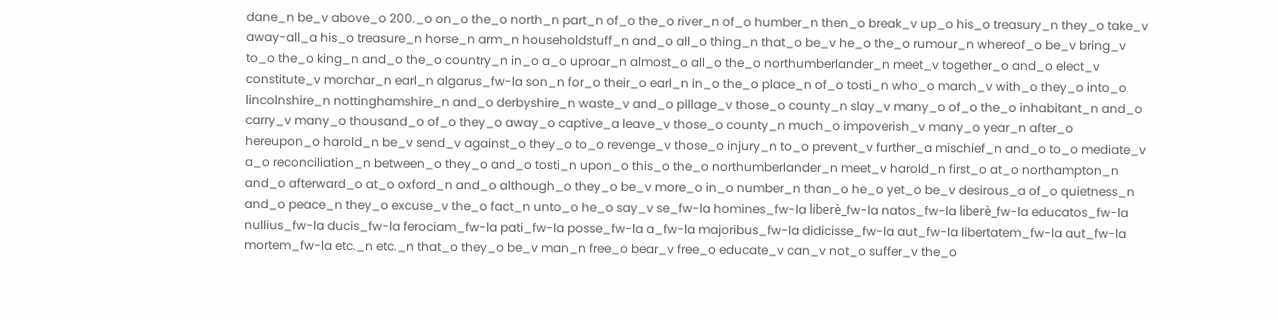dane_n be_v above_o 200._o on_o the_o north_n part_n of_o the_o river_n of_o humber_n then_o break_v up_o his_o treasury_n they_o take_v away-all_a his_o treasure_n horse_n arm_n householdstuff_n and_o all_o thing_n that_o be_v he_o the_o rumour_n whereof_o be_v bring_v to_o the_o king_n and_o the_o country_n in_o a_o uproar_n almost_o all_o the_o northumberlander_n meet_v together_o and_o elect_v constitute_v morchar_n earl_n algarus_fw-la son_n for_o their_o earl_n in_o the_o place_n of_o tosti_n who_o march_v with_o they_o into_o lincolnshire_n nottinghamshire_n and_o derbyshire_n waste_v and_o pillage_v those_o county_n slay_v many_o of_o the_o inhabitant_n and_o carry_v many_o thousand_o of_o they_o away_o captive_a leave_v those_o county_n much_o impoverish_v many_o year_n after_o hereupon_o harold_n be_v send_v against_o they_o to_o revenge_v those_o injury_n to_o prevent_v further_a mischief_n and_o to_o mediate_v a_o reconciliation_n between_o they_o and_o tosti_n upon_o this_o the_o northumberlander_n meet_v harold_n first_o at_o northampton_n and_o afterward_o at_o oxford_n and_o although_o they_o be_v more_o in_o number_n than_o he_o yet_o be_v desirous_a of_o quietness_n and_o peace_n they_o excuse_v the_o fact_n unto_o he_o say_v se_fw-la homines_fw-la liberè_fw-la natos_fw-la liberè_fw-la educatos_fw-la nullius_fw-la ducis_fw-la ferociam_fw-la pati_fw-la posse_fw-la a_fw-la majoribus_fw-la didicisse_fw-la aut_fw-la libertatem_fw-la aut_fw-la mortem_fw-la etc._n etc._n that_o they_o be_v man_n free_o bear_v free_o educate_v can_v not_o suffer_v the_o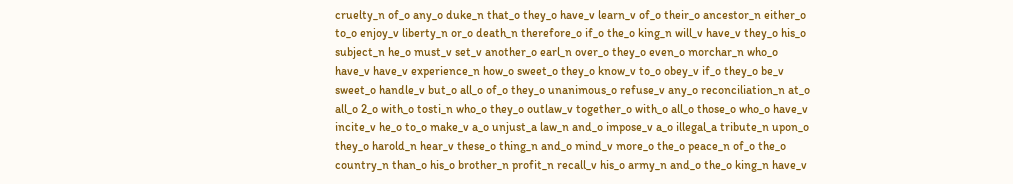cruelty_n of_o any_o duke_n that_o they_o have_v learn_v of_o their_o ancestor_n either_o to_o enjoy_v liberty_n or_o death_n therefore_o if_o the_o king_n will_v have_v they_o his_o subject_n he_o must_v set_v another_o earl_n over_o they_o even_o morchar_n who_o have_v have_v experience_n how_o sweet_o they_o know_v to_o obey_v if_o they_o be_v sweet_o handle_v but_o all_o of_o they_o unanimous_o refuse_v any_o reconciliation_n at_o all_o 2_o with_o tosti_n who_o they_o outlaw_v together_o with_o all_o those_o who_o have_v incite_v he_o to_o make_v a_o unjust_a law_n and_o impose_v a_o illegal_a tribute_n upon_o they_o harold_n hear_v these_o thing_n and_o mind_v more_o the_o peace_n of_o the_o country_n than_o his_o brother_n profit_n recall_v his_o army_n and_o the_o king_n have_v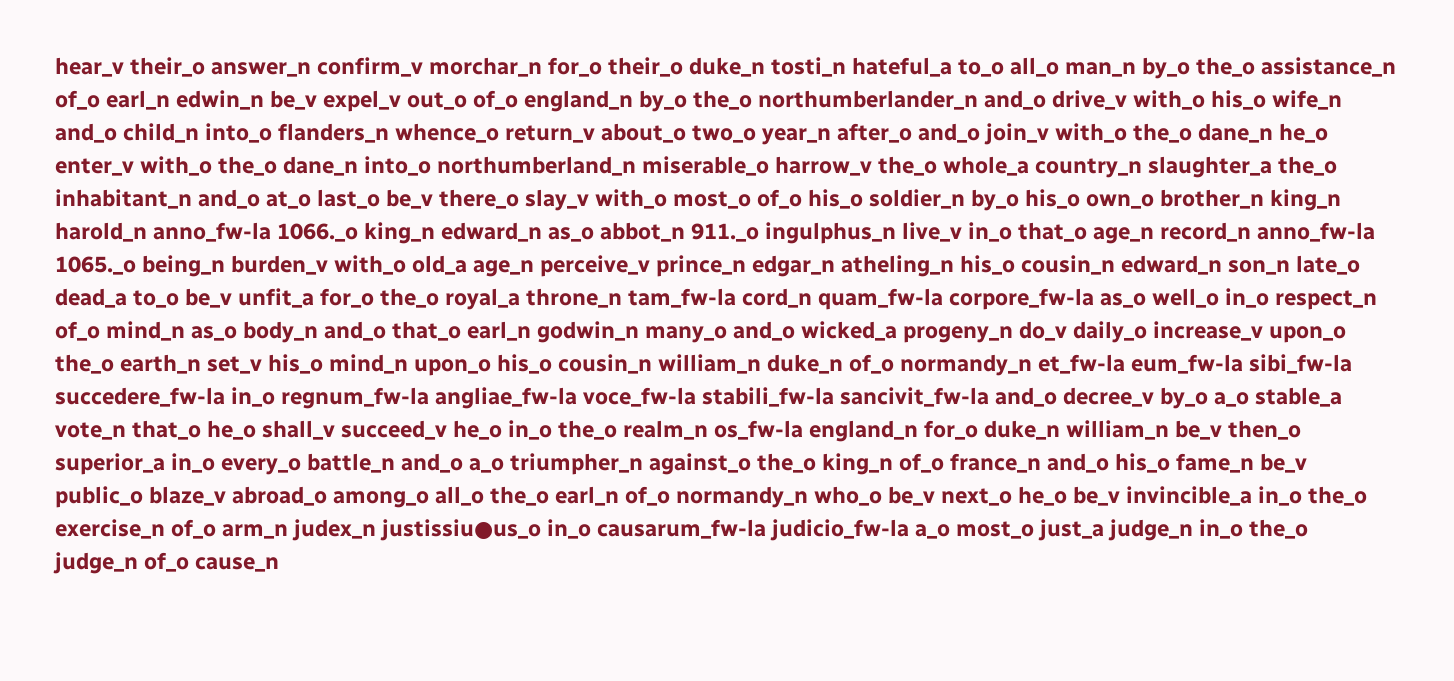hear_v their_o answer_n confirm_v morchar_n for_o their_o duke_n tosti_n hateful_a to_o all_o man_n by_o the_o assistance_n of_o earl_n edwin_n be_v expel_v out_o of_o england_n by_o the_o northumberlander_n and_o drive_v with_o his_o wife_n and_o child_n into_o flanders_n whence_o return_v about_o two_o year_n after_o and_o join_v with_o the_o dane_n he_o enter_v with_o the_o dane_n into_o northumberland_n miserable_o harrow_v the_o whole_a country_n slaughter_a the_o inhabitant_n and_o at_o last_o be_v there_o slay_v with_o most_o of_o his_o soldier_n by_o his_o own_o brother_n king_n harold_n anno_fw-la 1066._o king_n edward_n as_o abbot_n 911._o ingulphus_n live_v in_o that_o age_n record_n anno_fw-la 1065._o being_n burden_v with_o old_a age_n perceive_v prince_n edgar_n atheling_n his_o cousin_n edward_n son_n late_o dead_a to_o be_v unfit_a for_o the_o royal_a throne_n tam_fw-la cord_n quam_fw-la corpore_fw-la as_o well_o in_o respect_n of_o mind_n as_o body_n and_o that_o earl_n godwin_n many_o and_o wicked_a progeny_n do_v daily_o increase_v upon_o the_o earth_n set_v his_o mind_n upon_o his_o cousin_n william_n duke_n of_o normandy_n et_fw-la eum_fw-la sibi_fw-la succedere_fw-la in_o regnum_fw-la angliae_fw-la voce_fw-la stabili_fw-la sancivit_fw-la and_o decree_v by_o a_o stable_a vote_n that_o he_o shall_v succeed_v he_o in_o the_o realm_n os_fw-la england_n for_o duke_n william_n be_v then_o superior_a in_o every_o battle_n and_o a_o triumpher_n against_o the_o king_n of_o france_n and_o his_o fame_n be_v public_o blaze_v abroad_o among_o all_o the_o earl_n of_o normandy_n who_o be_v next_o he_o be_v invincible_a in_o the_o exercise_n of_o arm_n judex_n justissiu●us_o in_o causarum_fw-la judicio_fw-la a_o most_o just_a judge_n in_o the_o judge_n of_o cause_n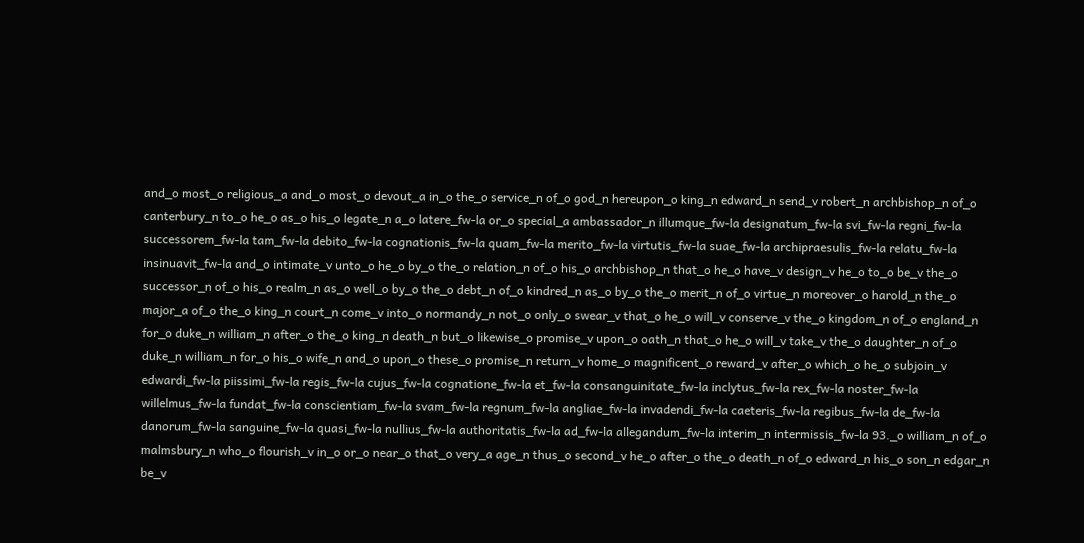and_o most_o religious_a and_o most_o devout_a in_o the_o service_n of_o god_n hereupon_o king_n edward_n send_v robert_n archbishop_n of_o canterbury_n to_o he_o as_o his_o legate_n a_o latere_fw-la or_o special_a ambassador_n illumque_fw-la designatum_fw-la svi_fw-la regni_fw-la successorem_fw-la tam_fw-la debito_fw-la cognationis_fw-la quam_fw-la merito_fw-la virtutis_fw-la suae_fw-la archipraesulis_fw-la relatu_fw-la insinuavit_fw-la and_o intimate_v unto_o he_o by_o the_o relation_n of_o his_o archbishop_n that_o he_o have_v design_v he_o to_o be_v the_o successor_n of_o his_o realm_n as_o well_o by_o the_o debt_n of_o kindred_n as_o by_o the_o merit_n of_o virtue_n moreover_o harold_n the_o major_a of_o the_o king_n court_n come_v into_o normandy_n not_o only_o swear_v that_o he_o will_v conserve_v the_o kingdom_n of_o england_n for_o duke_n william_n after_o the_o king_n death_n but_o likewise_o promise_v upon_o oath_n that_o he_o will_v take_v the_o daughter_n of_o duke_n william_n for_o his_o wife_n and_o upon_o these_o promise_n return_v home_o magnificent_o reward_v after_o which_o he_o subjoin_v edwardi_fw-la piissimi_fw-la regis_fw-la cujus_fw-la cognatione_fw-la et_fw-la consanguinitate_fw-la inclytus_fw-la rex_fw-la noster_fw-la willelmus_fw-la fundat_fw-la conscientiam_fw-la svam_fw-la regnum_fw-la angliae_fw-la invadendi_fw-la caeteris_fw-la regibus_fw-la de_fw-la danorum_fw-la sanguine_fw-la quasi_fw-la nullius_fw-la authoritatis_fw-la ad_fw-la allegandum_fw-la interim_n intermissis_fw-la 93._o william_n of_o malmsbury_n who_o flourish_v in_o or_o near_o that_o very_a age_n thus_o second_v he_o after_o the_o death_n of_o edward_n his_o son_n edgar_n be_v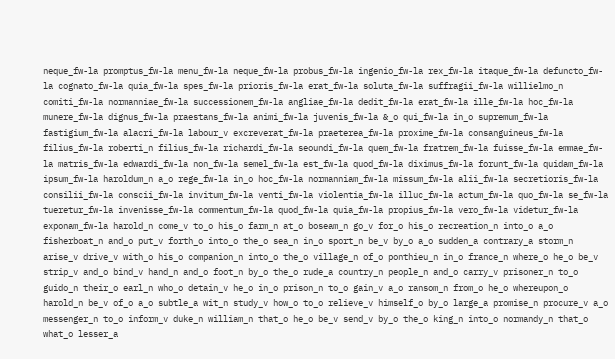neque_fw-la promptus_fw-la menu_fw-la neque_fw-la probus_fw-la ingenio_fw-la rex_fw-la itaque_fw-la defuncto_fw-la cognato_fw-la quia_fw-la spes_fw-la prioris_fw-la erat_fw-la soluta_fw-la suffragii_fw-la willielmo_n comiti_fw-la normanniae_fw-la successionem_fw-la angliae_fw-la dedit_fw-la erat_fw-la ille_fw-la hoc_fw-la munere_fw-la dignus_fw-la praestans_fw-la animi_fw-la juvenis_fw-la &_o qui_fw-la in_o supremum_fw-la fastigium_fw-la alacri_fw-la labour_v excreverat_fw-la praeterea_fw-la proxime_fw-la consanguineus_fw-la filius_fw-la roberti_n filius_fw-la richardi_fw-la seoundi_fw-la quem_fw-la fratrem_fw-la fuisse_fw-la emmae_fw-la matris_fw-la edwardi_fw-la non_fw-la semel_fw-la est_fw-la quod_fw-la diximus_fw-la forunt_fw-la quidam_fw-la ipsum_fw-la haroldum_n a_o rege_fw-la in_o hoc_fw-la normanniam_fw-la missum_fw-la alii_fw-la secretioris_fw-la consilii_fw-la conscii_fw-la invitum_fw-la venti_fw-la violentia_fw-la illuc_fw-la actum_fw-la quo_fw-la se_fw-la tueretur_fw-la invenisse_fw-la commentum_fw-la quod_fw-la quia_fw-la propius_fw-la vero_fw-la videtur_fw-la exponam_fw-la harold_n come_v to_o his_o farm_n at_o boseam_n go_v for_o his_o recreation_n into_o a_o fisherboat_n and_o put_v forth_o into_o the_o sea_n in_o sport_n be_v by_o a_o sudden_a contrary_a storm_n arise_v drive_v with_o his_o companion_n into_o the_o village_n of_o ponthieu_n in_o france_n where_o he_o be_v strip_v and_o bind_v hand_n and_o foot_n by_o the_o rude_a country_n people_n and_o carry_v prisoner_n to_o guido_n their_o earl_n who_o detain_v he_o in_o prison_n to_o gain_v a_o ransom_n from_o he_o whereupon_o harold_n be_v of_o a_o subtle_a wit_n study_v how_o to_o relieve_v himself_o by_o large_a promise_n procure_v a_o messenger_n to_o inform_v duke_n william_n that_o he_o be_v send_v by_o the_o king_n into_o normandy_n that_o what_o lesser_a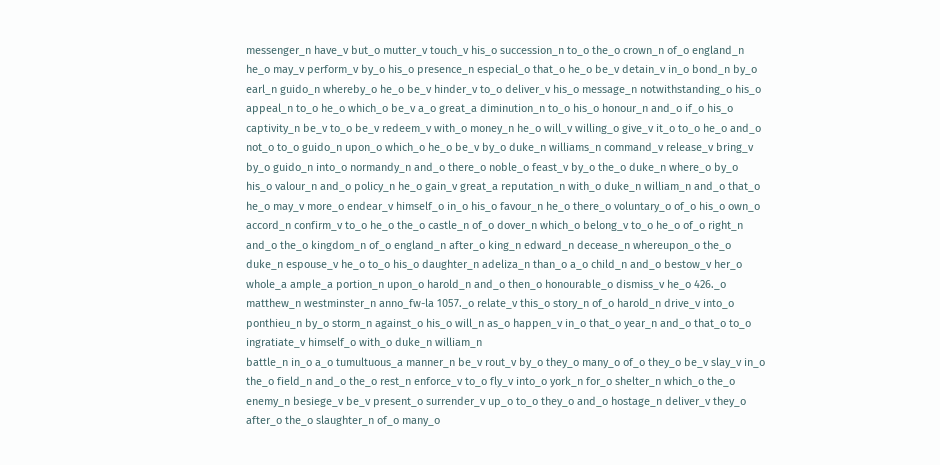messenger_n have_v but_o mutter_v touch_v his_o succession_n to_o the_o crown_n of_o england_n he_o may_v perform_v by_o his_o presence_n especial_o that_o he_o be_v detain_v in_o bond_n by_o earl_n guido_n whereby_o he_o be_v hinder_v to_o deliver_v his_o message_n notwithstanding_o his_o appeal_n to_o he_o which_o be_v a_o great_a diminution_n to_o his_o honour_n and_o if_o his_o captivity_n be_v to_o be_v redeem_v with_o money_n he_o will_v willing_o give_v it_o to_o he_o and_o not_o to_o guido_n upon_o which_o he_o be_v by_o duke_n williams_n command_v release_v bring_v by_o guido_n into_o normandy_n and_o there_o noble_o feast_v by_o the_o duke_n where_o by_o his_o valour_n and_o policy_n he_o gain_v great_a reputation_n with_o duke_n william_n and_o that_o he_o may_v more_o endear_v himself_o in_o his_o favour_n he_o there_o voluntary_o of_o his_o own_o accord_n confirm_v to_o he_o the_o castle_n of_o dover_n which_o belong_v to_o he_o of_o right_n and_o the_o kingdom_n of_o england_n after_o king_n edward_n decease_n whereupon_o the_o duke_n espouse_v he_o to_o his_o daughter_n adeliza_n than_o a_o child_n and_o bestow_v her_o whole_a ample_a portion_n upon_o harold_n and_o then_o honourable_o dismiss_v he_o 426._o matthew_n westminster_n anno_fw-la 1057._o relate_v this_o story_n of_o harold_n drive_v into_o ponthieu_n by_o storm_n against_o his_o will_n as_o happen_v in_o that_o year_n and_o that_o to_o ingratiate_v himself_o with_o duke_n william_n
battle_n in_o a_o tumultuous_a manner_n be_v rout_v by_o they_o many_o of_o they_o be_v slay_v in_o the_o field_n and_o the_o rest_n enforce_v to_o fly_v into_o york_n for_o shelter_n which_o the_o enemy_n besiege_v be_v present_o surrender_v up_o to_o they_o and_o hostage_n deliver_v they_o after_o the_o slaughter_n of_o many_o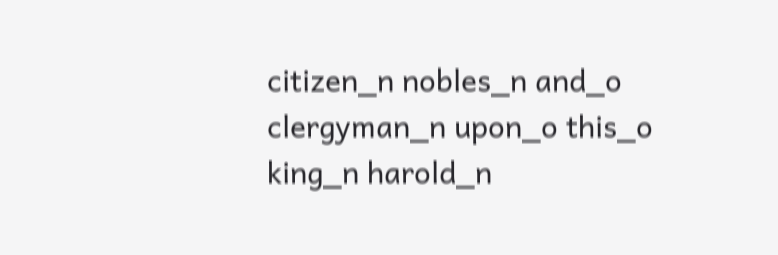citizen_n nobles_n and_o clergyman_n upon_o this_o king_n harold_n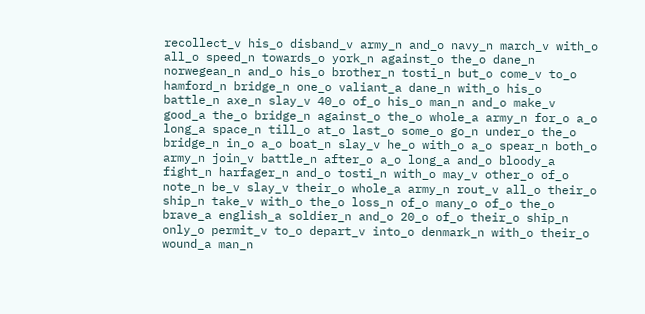recollect_v his_o disband_v army_n and_o navy_n march_v with_o all_o speed_n towards_o york_n against_o the_o dane_n norwegean_n and_o his_o brother_n tosti_n but_o come_v to_o hamford_n bridge_n one_o valiant_a dane_n with_o his_o battle_n axe_n slay_v 40_o of_o his_o man_n and_o make_v good_a the_o bridge_n against_o the_o whole_a army_n for_o a_o long_a space_n till_o at_o last_o some_o go_n under_o the_o bridge_n in_o a_o boat_n slay_v he_o with_o a_o spear_n both_o army_n join_v battle_n after_o a_o long_a and_o bloody_a fight_n harfager_n and_o tosti_n with_o may_v other_o of_o note_n be_v slay_v their_o whole_a army_n rout_v all_o their_o ship_n take_v with_o the_o loss_n of_o many_o of_o the_o brave_a english_a soldier_n and_o 20_o of_o their_o ship_n only_o permit_v to_o depart_v into_o denmark_n with_o their_o wound_a man_n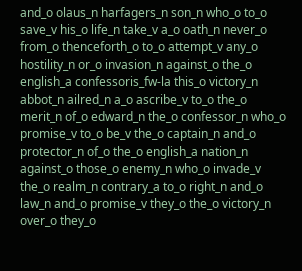and_o olaus_n harfagers_n son_n who_o to_o save_v his_o life_n take_v a_o oath_n never_o from_o thenceforth_o to_o attempt_v any_o hostility_n or_o invasion_n against_o the_o english_a confessoris_fw-la this_o victory_n abbot_n ailred_n a_o ascribe_v to_o the_o merit_n of_o edward_n the_o confessor_n who_o promise_v to_o be_v the_o captain_n and_o protector_n of_o the_o english_a nation_n against_o those_o enemy_n who_o invade_v the_o realm_n contrary_a to_o right_n and_o law_n and_o promise_v they_o the_o victory_n over_o they_o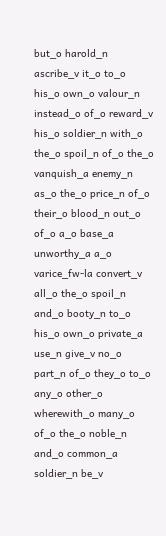but_o harold_n ascribe_v it_o to_o his_o own_o valour_n instead_o of_o reward_v his_o soldier_n with_o the_o spoil_n of_o the_o vanquish_a enemy_n as_o the_o price_n of_o their_o blood_n out_o of_o a_o base_a unworthy_a a_o varice_fw-la convert_v all_o the_o spoil_n and_o booty_n to_o his_o own_o private_a use_n give_v no_o part_n of_o they_o to_o any_o other_o wherewith_o many_o of_o the_o noble_n and_o common_a soldier_n be_v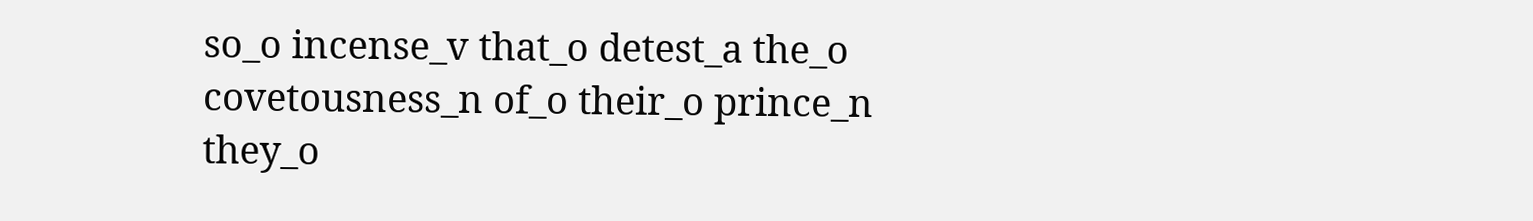so_o incense_v that_o detest_a the_o covetousness_n of_o their_o prince_n they_o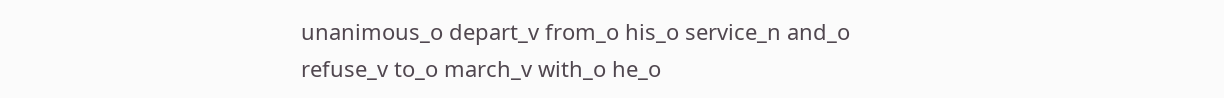unanimous_o depart_v from_o his_o service_n and_o refuse_v to_o march_v with_o he_o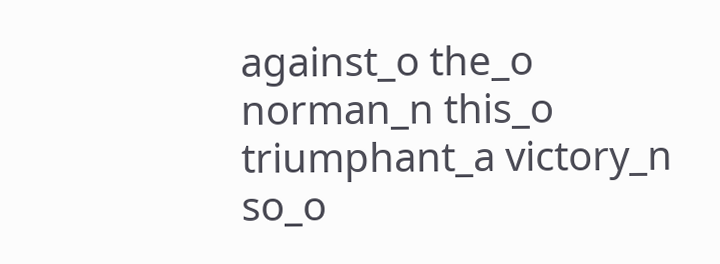against_o the_o norman_n this_o triumphant_a victory_n so_o